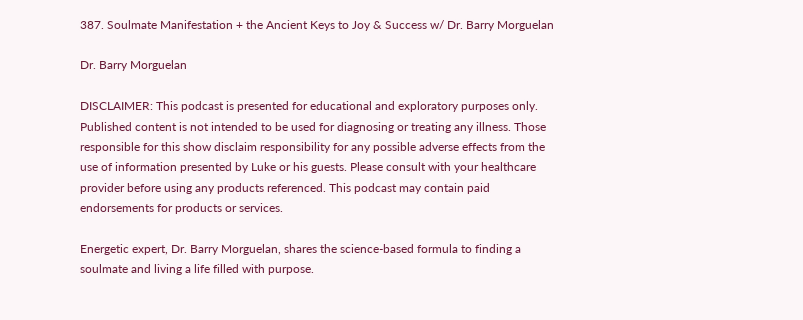387. Soulmate Manifestation + the Ancient Keys to Joy & Success w/ Dr. Barry Morguelan

Dr. Barry Morguelan

DISCLAIMER: This podcast is presented for educational and exploratory purposes only. Published content is not intended to be used for diagnosing or treating any illness. Those responsible for this show disclaim responsibility for any possible adverse effects from the use of information presented by Luke or his guests. Please consult with your healthcare provider before using any products referenced. This podcast may contain paid endorsements for products or services.

Energetic expert, Dr. Barry Morguelan, shares the science-based formula to finding a soulmate and living a life filled with purpose.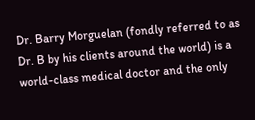Dr. Barry Morguelan (fondly referred to as Dr. B by his clients around the world) is a world-class medical doctor and the only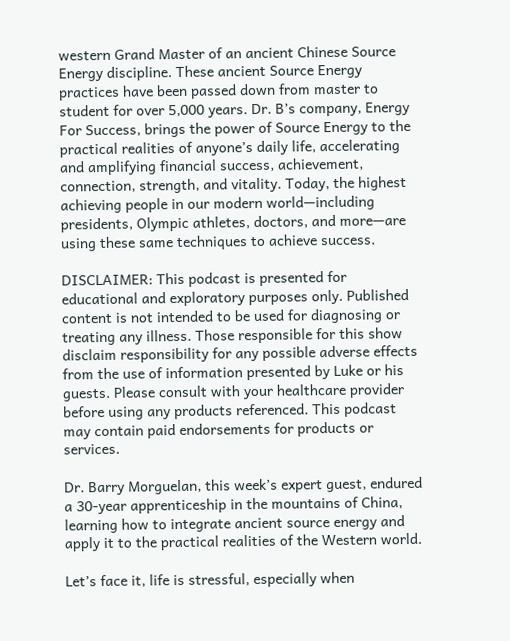western Grand Master of an ancient Chinese Source Energy discipline. These ancient Source Energy practices have been passed down from master to student for over 5,000 years. Dr. B’s company, Energy For Success, brings the power of Source Energy to the practical realities of anyone’s daily life, accelerating and amplifying financial success, achievement, connection, strength, and vitality. Today, the highest achieving people in our modern world—including presidents, Olympic athletes, doctors, and more—are using these same techniques to achieve success.

DISCLAIMER: This podcast is presented for educational and exploratory purposes only. Published content is not intended to be used for diagnosing or treating any illness. Those responsible for this show disclaim responsibility for any possible adverse effects from the use of information presented by Luke or his guests. Please consult with your healthcare provider before using any products referenced. This podcast may contain paid endorsements for products or services.

Dr. Barry Morguelan, this week’s expert guest, endured a 30-year apprenticeship in the mountains of China, learning how to integrate ancient source energy and apply it to the practical realities of the Western world.

Let’s face it, life is stressful, especially when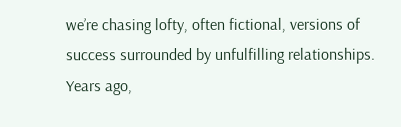we’re chasing lofty, often fictional, versions of success surrounded by unfulfilling relationships. Years ago,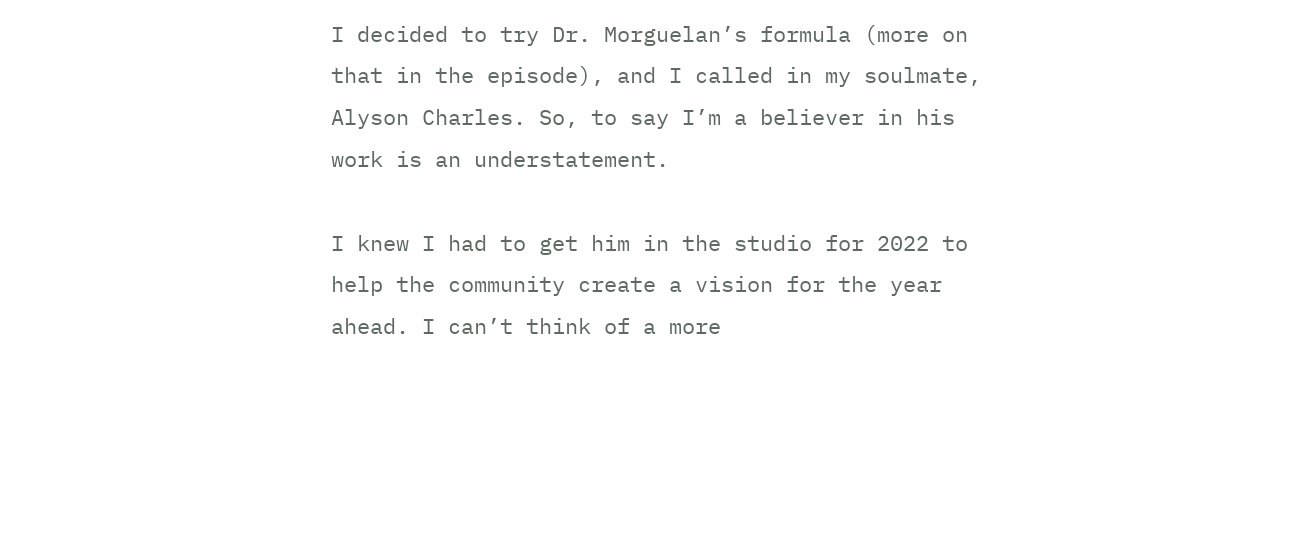I decided to try Dr. Morguelan’s formula (more on that in the episode), and I called in my soulmate, Alyson Charles. So, to say I’m a believer in his work is an understatement.

I knew I had to get him in the studio for 2022 to help the community create a vision for the year ahead. I can’t think of a more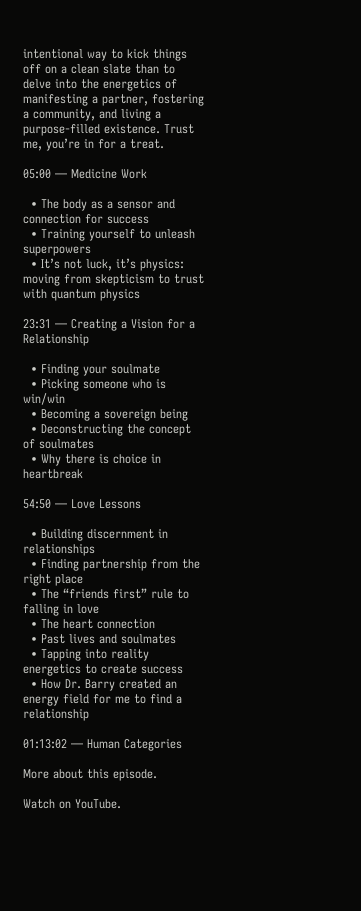intentional way to kick things off on a clean slate than to delve into the energetics of manifesting a partner, fostering a community, and living a purpose-filled existence. Trust me, you’re in for a treat.

05:00 — Medicine Work

  • The body as a sensor and connection for success
  • Training yourself to unleash superpowers
  • It’s not luck, it’s physics: moving from skepticism to trust with quantum physics

23:31 — Creating a Vision for a Relationship

  • Finding your soulmate
  • Picking someone who is win/win
  • Becoming a sovereign being
  • Deconstructing the concept of soulmates
  • Why there is choice in heartbreak

54:50 — Love Lessons

  • Building discernment in relationships
  • Finding partnership from the right place
  • The “friends first” rule to falling in love
  • The heart connection
  • Past lives and soulmates
  • Tapping into reality energetics to create success
  • How Dr. Barry created an energy field for me to find a relationship

01:13:02 — Human Categories

More about this episode.

Watch on YouTube.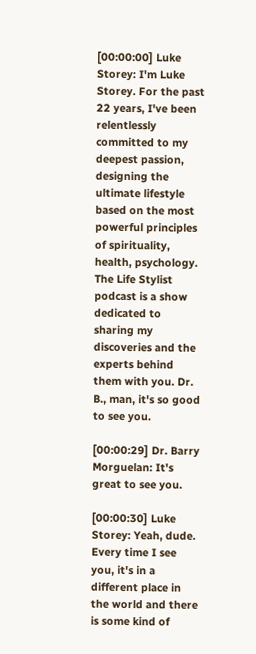[00:00:00] Luke Storey: I'm Luke Storey. For the past 22 years, I've been relentlessly committed to my deepest passion, designing the ultimate lifestyle based on the most powerful principles of spirituality, health, psychology. The Life Stylist podcast is a show dedicated to sharing my discoveries and the experts behind them with you. Dr. B., man, it's so good to see you.

[00:00:29] Dr. Barry Morguelan: It's great to see you.

[00:00:30] Luke Storey: Yeah, dude. Every time I see you, it's in a different place in the world and there is some kind of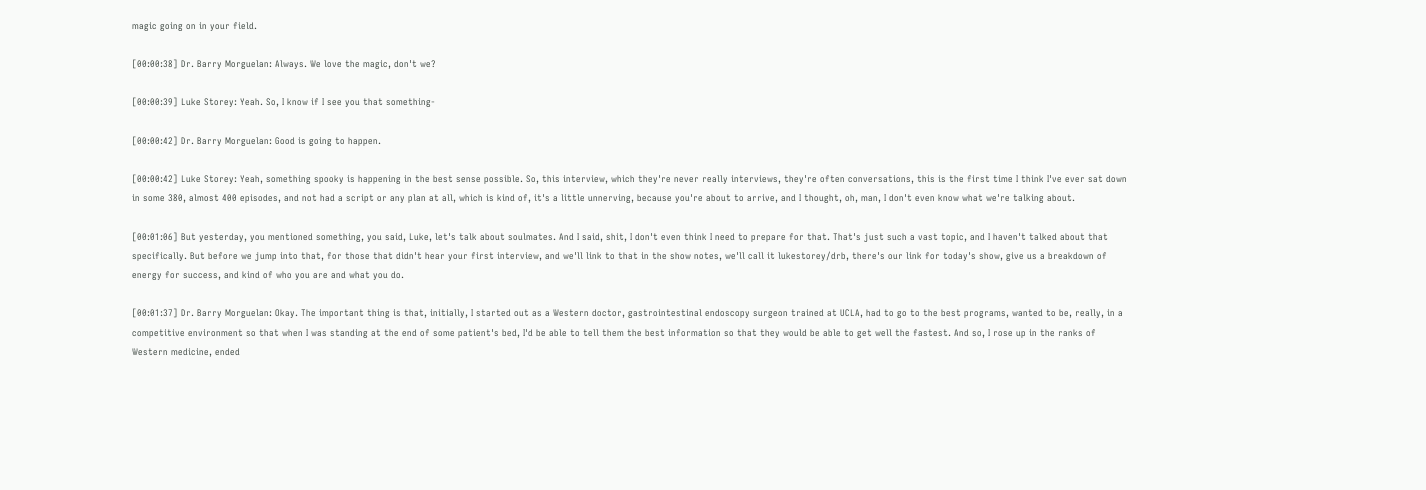magic going on in your field.

[00:00:38] Dr. Barry Morguelan: Always. We love the magic, don't we?

[00:00:39] Luke Storey: Yeah. So, I know if I see you that something-

[00:00:42] Dr. Barry Morguelan: Good is going to happen.

[00:00:42] Luke Storey: Yeah, something spooky is happening in the best sense possible. So, this interview, which they're never really interviews, they're often conversations, this is the first time I think I've ever sat down in some 380, almost 400 episodes, and not had a script or any plan at all, which is kind of, it's a little unnerving, because you're about to arrive, and I thought, oh, man, I don't even know what we're talking about.

[00:01:06] But yesterday, you mentioned something, you said, Luke, let's talk about soulmates. And I said, shit, I don't even think I need to prepare for that. That's just such a vast topic, and I haven't talked about that specifically. But before we jump into that, for those that didn't hear your first interview, and we'll link to that in the show notes, we'll call it lukestorey/drb, there's our link for today's show, give us a breakdown of energy for success, and kind of who you are and what you do.

[00:01:37] Dr. Barry Morguelan: Okay. The important thing is that, initially, I started out as a Western doctor, gastrointestinal endoscopy surgeon trained at UCLA, had to go to the best programs, wanted to be, really, in a competitive environment so that when I was standing at the end of some patient's bed, I'd be able to tell them the best information so that they would be able to get well the fastest. And so, I rose up in the ranks of Western medicine, ended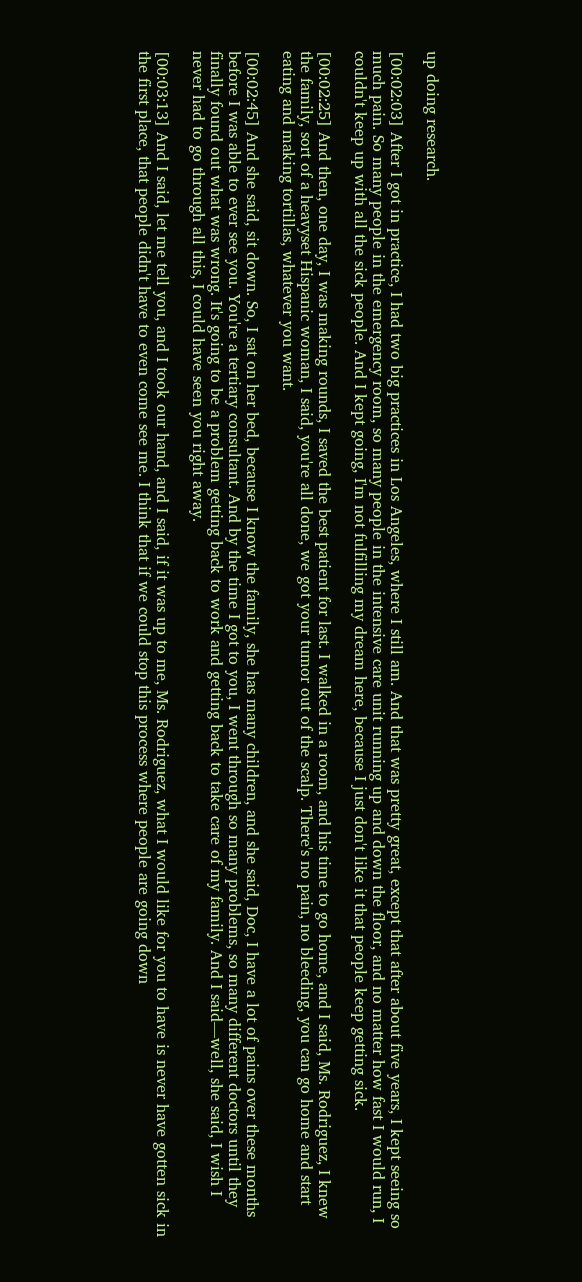up doing research.

[00:02:03] After I got in practice, I had two big practices in Los Angeles, where I still am. And that was pretty great, except that after about five years, I kept seeing so much pain. So many people in the emergency room, so many people in the intensive care unit running up and down the floor, and no matter how fast I would run, I couldn't keep up with all the sick people. And I kept going, I'm not fulfilling my dream here, because I just don't like it that people keep getting sick.

[00:02:25] And then, one day, I was making rounds, I saved the best patient for last. I walked in a room, and his time to go home, and I said, Ms. Rodriguez, I knew the family, sort of a heavyset Hispanic woman, I said, you're all done, we got your tumor out of the scalp. There's no pain, no bleeding, you can go home and start eating and making tortillas, whatever you want.

[00:02:45] And she said, sit down. So, I sat on her bed, because I know the family, she has many children, and she said, Doc, I have a lot of pains over these months before I was able to ever see you. You're a tertiary consultant. And by the time I got to you, I went through so many problems, so many different doctors until they finally found out what was wrong. It's going to be a problem getting back to work and getting back to take care of my family. And I said—well, she said, I wish I never had to go through all this, I could have seen you right away.

[00:03:13] And I said, let me tell you, and I took our hand, and I said, if it was up to me, Ms. Rodriguez, what I would like for you to have is never have gotten sick in the first place, that people didn't have to even come see me. I think that if we could stop this process where people are going down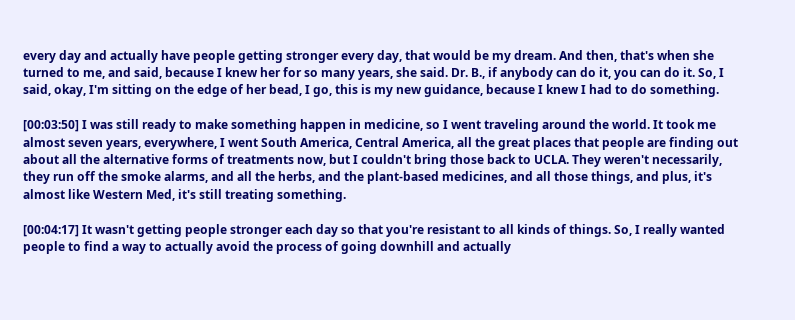every day and actually have people getting stronger every day, that would be my dream. And then, that's when she turned to me, and said, because I knew her for so many years, she said. Dr. B., if anybody can do it, you can do it. So, I said, okay, I'm sitting on the edge of her bead, I go, this is my new guidance, because I knew I had to do something.

[00:03:50] I was still ready to make something happen in medicine, so I went traveling around the world. It took me almost seven years, everywhere, I went South America, Central America, all the great places that people are finding out about all the alternative forms of treatments now, but I couldn't bring those back to UCLA. They weren't necessarily, they run off the smoke alarms, and all the herbs, and the plant-based medicines, and all those things, and plus, it's almost like Western Med, it's still treating something.

[00:04:17] It wasn't getting people stronger each day so that you're resistant to all kinds of things. So, I really wanted people to find a way to actually avoid the process of going downhill and actually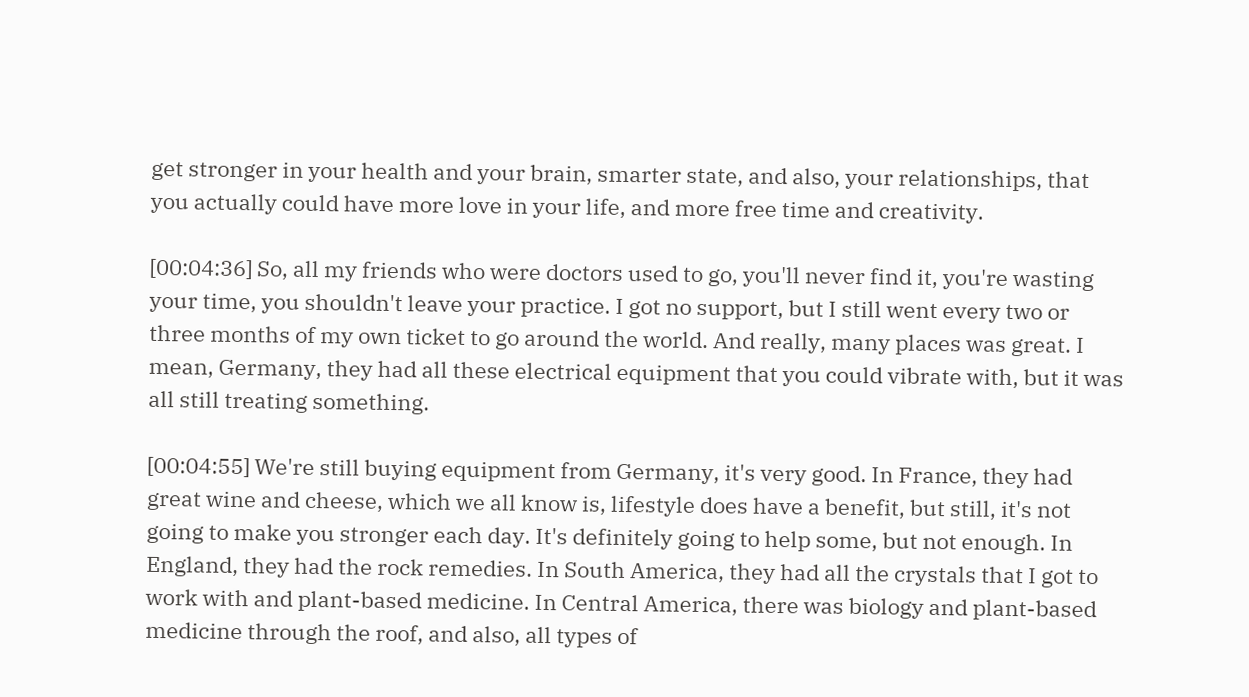get stronger in your health and your brain, smarter state, and also, your relationships, that you actually could have more love in your life, and more free time and creativity.

[00:04:36] So, all my friends who were doctors used to go, you'll never find it, you're wasting your time, you shouldn't leave your practice. I got no support, but I still went every two or three months of my own ticket to go around the world. And really, many places was great. I mean, Germany, they had all these electrical equipment that you could vibrate with, but it was all still treating something.

[00:04:55] We're still buying equipment from Germany, it's very good. In France, they had great wine and cheese, which we all know is, lifestyle does have a benefit, but still, it's not going to make you stronger each day. It's definitely going to help some, but not enough. In England, they had the rock remedies. In South America, they had all the crystals that I got to work with and plant-based medicine. In Central America, there was biology and plant-based medicine through the roof, and also, all types of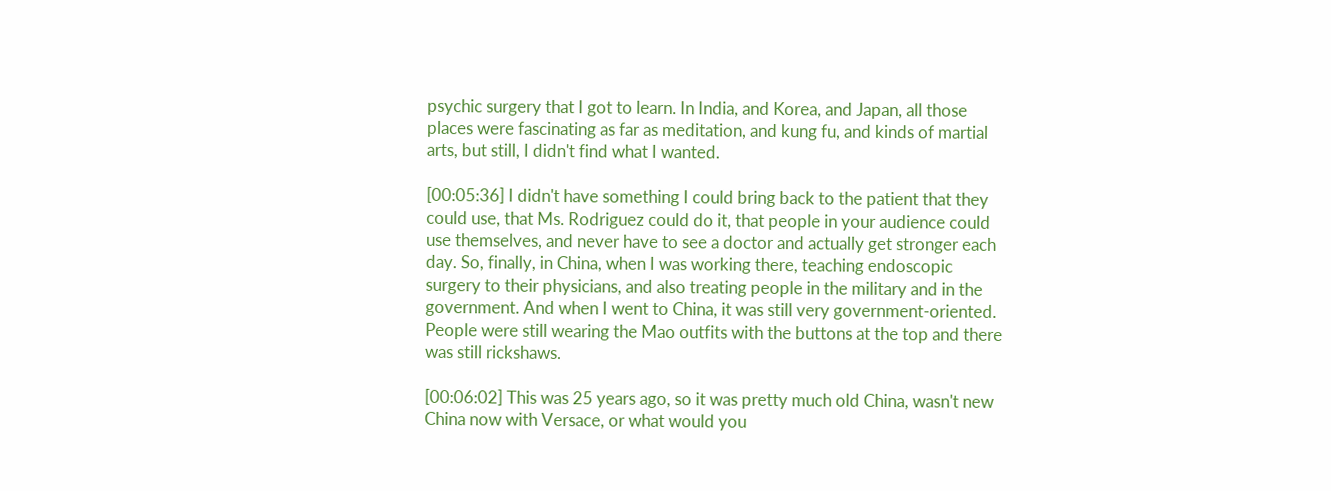psychic surgery that I got to learn. In India, and Korea, and Japan, all those places were fascinating as far as meditation, and kung fu, and kinds of martial arts, but still, I didn't find what I wanted.

[00:05:36] I didn't have something I could bring back to the patient that they could use, that Ms. Rodriguez could do it, that people in your audience could use themselves, and never have to see a doctor and actually get stronger each day. So, finally, in China, when I was working there, teaching endoscopic surgery to their physicians, and also treating people in the military and in the government. And when I went to China, it was still very government-oriented. People were still wearing the Mao outfits with the buttons at the top and there was still rickshaws.

[00:06:02] This was 25 years ago, so it was pretty much old China, wasn't new China now with Versace, or what would you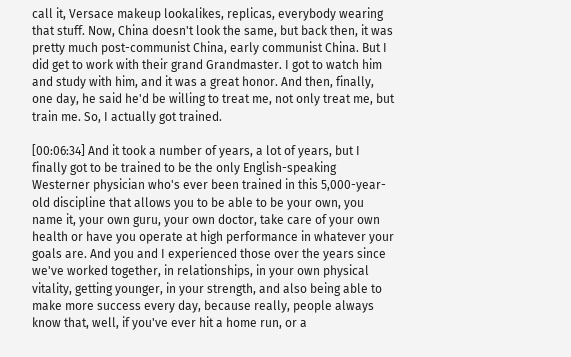call it, Versace makeup lookalikes, replicas, everybody wearing that stuff. Now, China doesn't look the same, but back then, it was pretty much post-communist China, early communist China. But I did get to work with their grand Grandmaster. I got to watch him and study with him, and it was a great honor. And then, finally, one day, he said he'd be willing to treat me, not only treat me, but train me. So, I actually got trained.

[00:06:34] And it took a number of years, a lot of years, but I finally got to be trained to be the only English-speaking Westerner physician who's ever been trained in this 5,000-year-old discipline that allows you to be able to be your own, you name it, your own guru, your own doctor, take care of your own health or have you operate at high performance in whatever your goals are. And you and I experienced those over the years since we've worked together, in relationships, in your own physical vitality, getting younger, in your strength, and also being able to make more success every day, because really, people always know that, well, if you've ever hit a home run, or a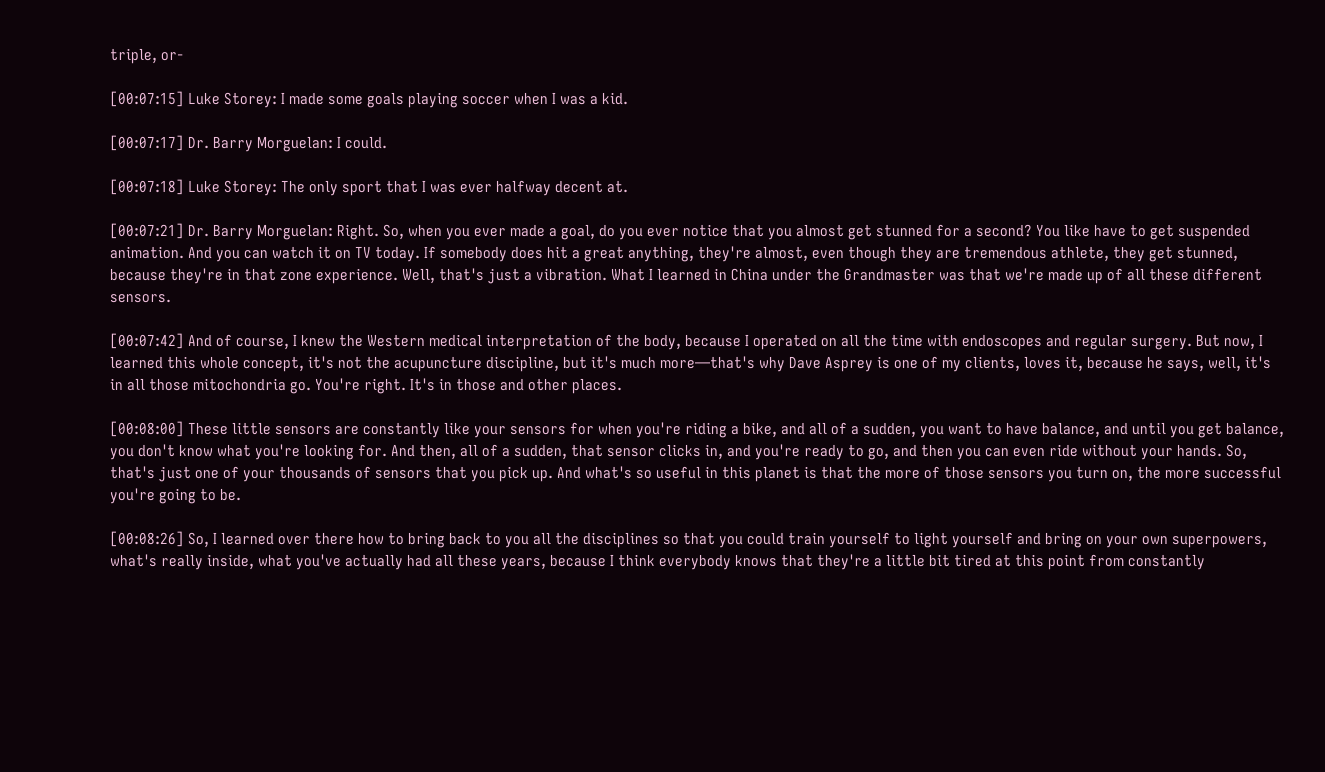triple, or-

[00:07:15] Luke Storey: I made some goals playing soccer when I was a kid.

[00:07:17] Dr. Barry Morguelan: I could.

[00:07:18] Luke Storey: The only sport that I was ever halfway decent at.

[00:07:21] Dr. Barry Morguelan: Right. So, when you ever made a goal, do you ever notice that you almost get stunned for a second? You like have to get suspended animation. And you can watch it on TV today. If somebody does hit a great anything, they're almost, even though they are tremendous athlete, they get stunned, because they're in that zone experience. Well, that's just a vibration. What I learned in China under the Grandmaster was that we're made up of all these different sensors.

[00:07:42] And of course, I knew the Western medical interpretation of the body, because I operated on all the time with endoscopes and regular surgery. But now, I learned this whole concept, it's not the acupuncture discipline, but it's much more—that's why Dave Asprey is one of my clients, loves it, because he says, well, it's in all those mitochondria go. You're right. It's in those and other places.

[00:08:00] These little sensors are constantly like your sensors for when you're riding a bike, and all of a sudden, you want to have balance, and until you get balance, you don't know what you're looking for. And then, all of a sudden, that sensor clicks in, and you're ready to go, and then you can even ride without your hands. So, that's just one of your thousands of sensors that you pick up. And what's so useful in this planet is that the more of those sensors you turn on, the more successful you're going to be.

[00:08:26] So, I learned over there how to bring back to you all the disciplines so that you could train yourself to light yourself and bring on your own superpowers, what's really inside, what you've actually had all these years, because I think everybody knows that they're a little bit tired at this point from constantly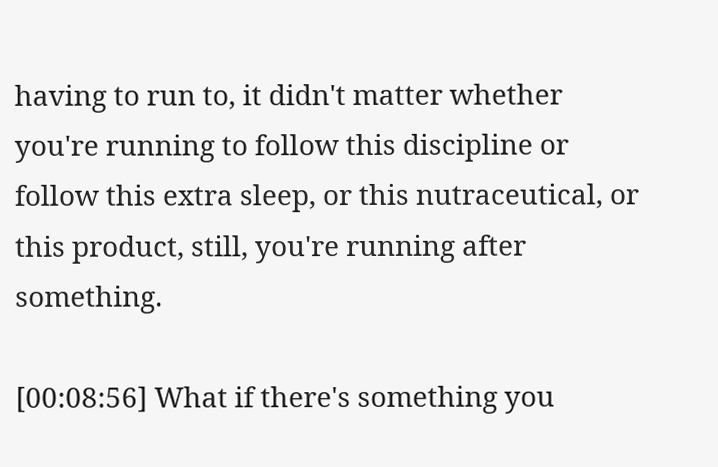having to run to, it didn't matter whether you're running to follow this discipline or follow this extra sleep, or this nutraceutical, or this product, still, you're running after something.

[00:08:56] What if there's something you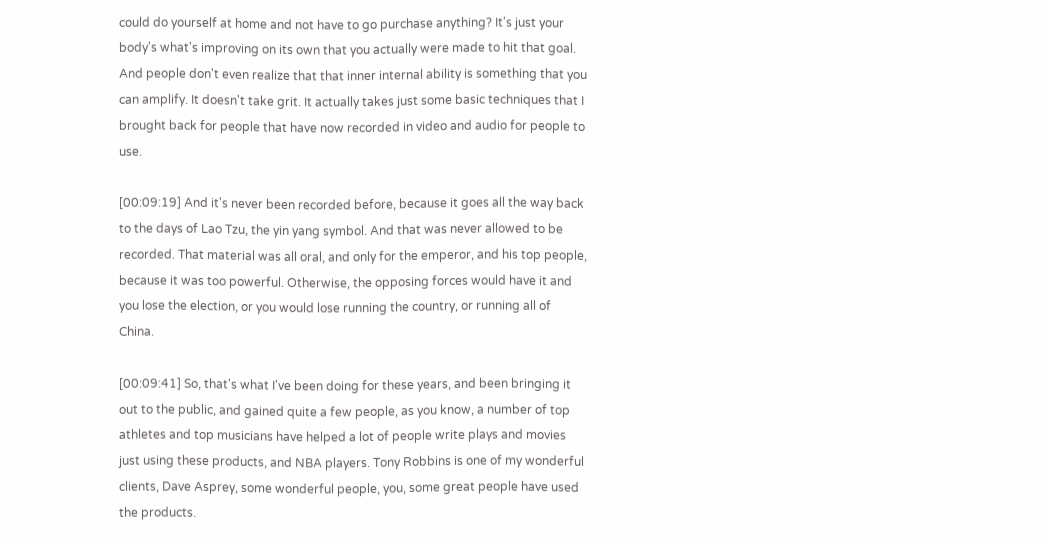could do yourself at home and not have to go purchase anything? It's just your body's what's improving on its own that you actually were made to hit that goal. And people don't even realize that that inner internal ability is something that you can amplify. It doesn't take grit. It actually takes just some basic techniques that I brought back for people that have now recorded in video and audio for people to use.

[00:09:19] And it's never been recorded before, because it goes all the way back to the days of Lao Tzu, the yin yang symbol. And that was never allowed to be recorded. That material was all oral, and only for the emperor, and his top people, because it was too powerful. Otherwise, the opposing forces would have it and you lose the election, or you would lose running the country, or running all of China.

[00:09:41] So, that's what I've been doing for these years, and been bringing it out to the public, and gained quite a few people, as you know, a number of top athletes and top musicians have helped a lot of people write plays and movies just using these products, and NBA players. Tony Robbins is one of my wonderful clients, Dave Asprey, some wonderful people, you, some great people have used the products.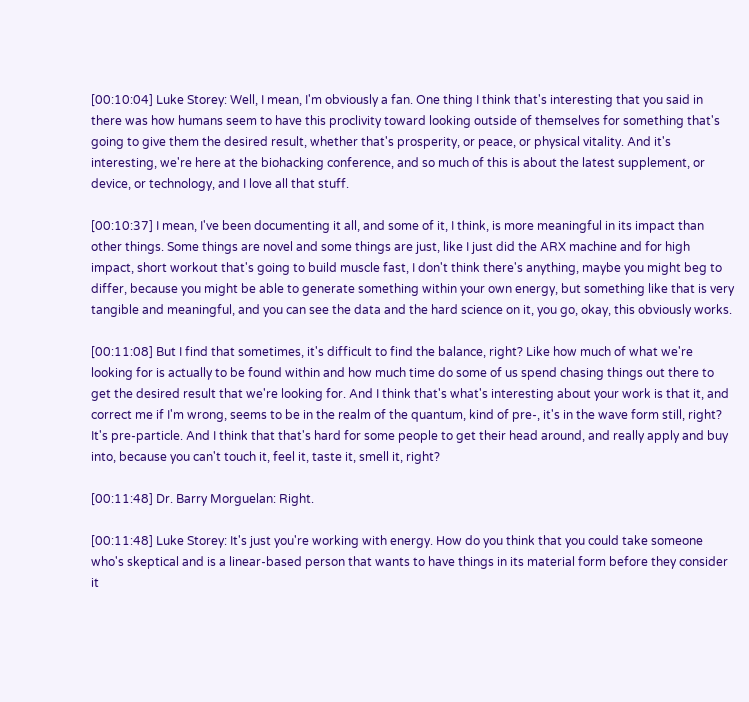[00:10:04] Luke Storey: Well, I mean, I'm obviously a fan. One thing I think that's interesting that you said in there was how humans seem to have this proclivity toward looking outside of themselves for something that's going to give them the desired result, whether that's prosperity, or peace, or physical vitality. And it's interesting, we're here at the biohacking conference, and so much of this is about the latest supplement, or device, or technology, and I love all that stuff.

[00:10:37] I mean, I've been documenting it all, and some of it, I think, is more meaningful in its impact than other things. Some things are novel and some things are just, like I just did the ARX machine and for high impact, short workout that's going to build muscle fast, I don't think there's anything, maybe you might beg to differ, because you might be able to generate something within your own energy, but something like that is very tangible and meaningful, and you can see the data and the hard science on it, you go, okay, this obviously works.

[00:11:08] But I find that sometimes, it's difficult to find the balance, right? Like how much of what we're looking for is actually to be found within and how much time do some of us spend chasing things out there to get the desired result that we're looking for. And I think that's what's interesting about your work is that it, and correct me if I'm wrong, seems to be in the realm of the quantum, kind of pre-, it's in the wave form still, right? It's pre-particle. And I think that that's hard for some people to get their head around, and really apply and buy into, because you can't touch it, feel it, taste it, smell it, right?

[00:11:48] Dr. Barry Morguelan: Right.

[00:11:48] Luke Storey: It's just you're working with energy. How do you think that you could take someone who's skeptical and is a linear-based person that wants to have things in its material form before they consider it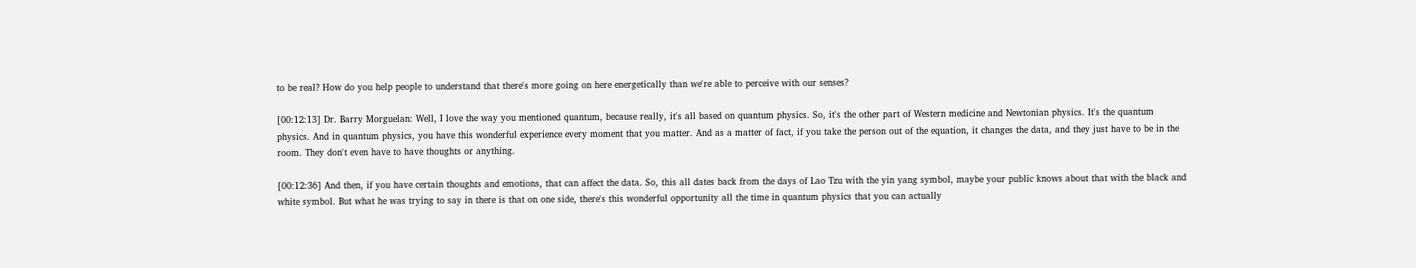to be real? How do you help people to understand that there's more going on here energetically than we're able to perceive with our senses?

[00:12:13] Dr. Barry Morguelan: Well, I love the way you mentioned quantum, because really, it's all based on quantum physics. So, it's the other part of Western medicine and Newtonian physics. It's the quantum physics. And in quantum physics, you have this wonderful experience every moment that you matter. And as a matter of fact, if you take the person out of the equation, it changes the data, and they just have to be in the room. They don't even have to have thoughts or anything.

[00:12:36] And then, if you have certain thoughts and emotions, that can affect the data. So, this all dates back from the days of Lao Tzu with the yin yang symbol, maybe your public knows about that with the black and white symbol. But what he was trying to say in there is that on one side, there's this wonderful opportunity all the time in quantum physics that you can actually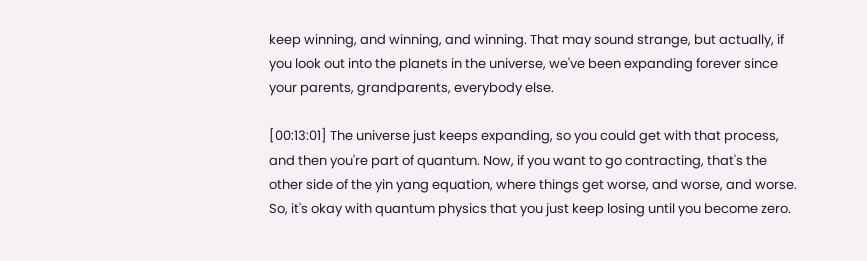keep winning, and winning, and winning. That may sound strange, but actually, if you look out into the planets in the universe, we've been expanding forever since your parents, grandparents, everybody else.

[00:13:01] The universe just keeps expanding, so you could get with that process, and then you're part of quantum. Now, if you want to go contracting, that's the other side of the yin yang equation, where things get worse, and worse, and worse. So, it's okay with quantum physics that you just keep losing until you become zero.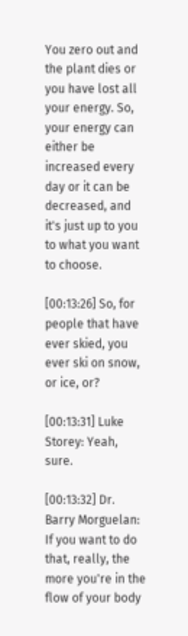You zero out and the plant dies or you have lost all your energy. So, your energy can either be increased every day or it can be decreased, and it's just up to you to what you want to choose.

[00:13:26] So, for people that have ever skied, you ever ski on snow, or ice, or?

[00:13:31] Luke Storey: Yeah, sure.

[00:13:32] Dr. Barry Morguelan: If you want to do that, really, the more you're in the flow of your body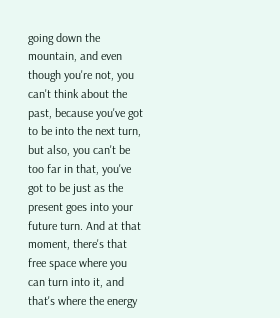going down the mountain, and even though you're not, you can't think about the past, because you've got to be into the next turn, but also, you can't be too far in that, you've got to be just as the present goes into your future turn. And at that moment, there's that free space where you can turn into it, and that's where the energy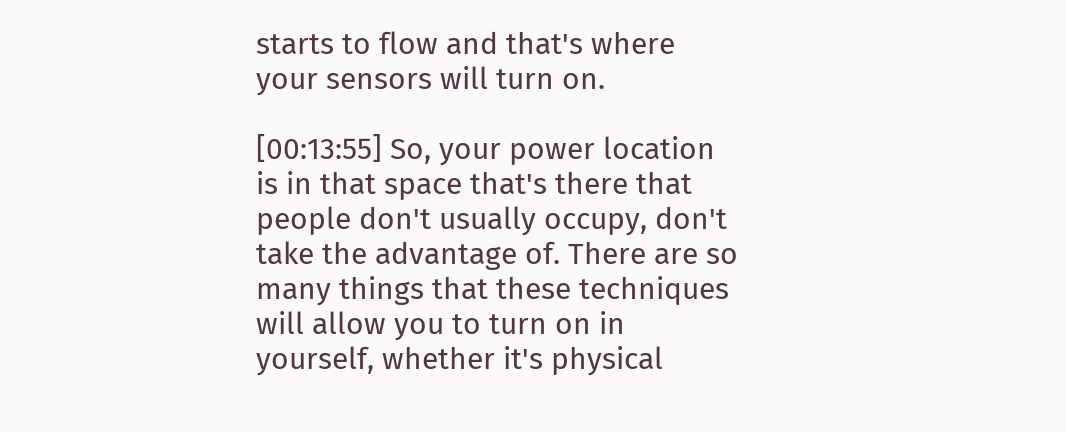starts to flow and that's where your sensors will turn on.

[00:13:55] So, your power location is in that space that's there that people don't usually occupy, don't take the advantage of. There are so many things that these techniques will allow you to turn on in yourself, whether it's physical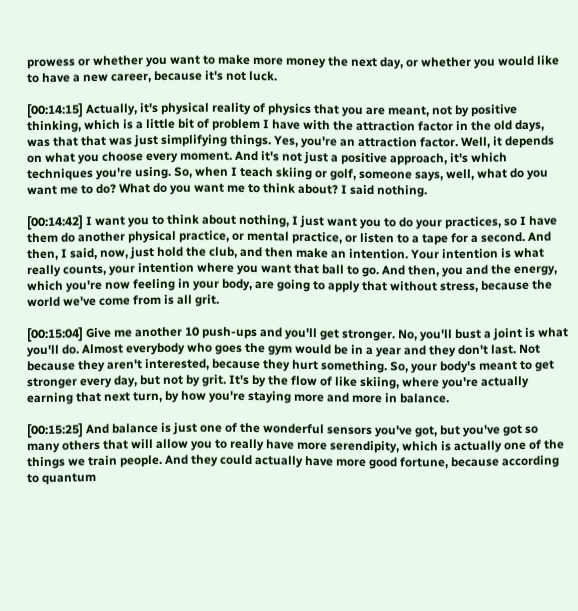prowess or whether you want to make more money the next day, or whether you would like to have a new career, because it's not luck.

[00:14:15] Actually, it's physical reality of physics that you are meant, not by positive thinking, which is a little bit of problem I have with the attraction factor in the old days, was that that was just simplifying things. Yes, you're an attraction factor. Well, it depends on what you choose every moment. And it's not just a positive approach, it's which techniques you're using. So, when I teach skiing or golf, someone says, well, what do you want me to do? What do you want me to think about? I said nothing.

[00:14:42] I want you to think about nothing, I just want you to do your practices, so I have them do another physical practice, or mental practice, or listen to a tape for a second. And then, I said, now, just hold the club, and then make an intention. Your intention is what really counts, your intention where you want that ball to go. And then, you and the energy, which you're now feeling in your body, are going to apply that without stress, because the world we've come from is all grit.

[00:15:04] Give me another 10 push-ups and you'll get stronger. No, you'll bust a joint is what you'll do. Almost everybody who goes the gym would be in a year and they don't last. Not because they aren't interested, because they hurt something. So, your body's meant to get stronger every day, but not by grit. It's by the flow of like skiing, where you're actually earning that next turn, by how you're staying more and more in balance.

[00:15:25] And balance is just one of the wonderful sensors you've got, but you've got so many others that will allow you to really have more serendipity, which is actually one of the things we train people. And they could actually have more good fortune, because according to quantum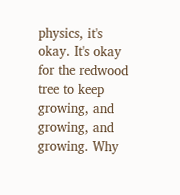physics, it's okay. It's okay for the redwood tree to keep growing, and growing, and growing. Why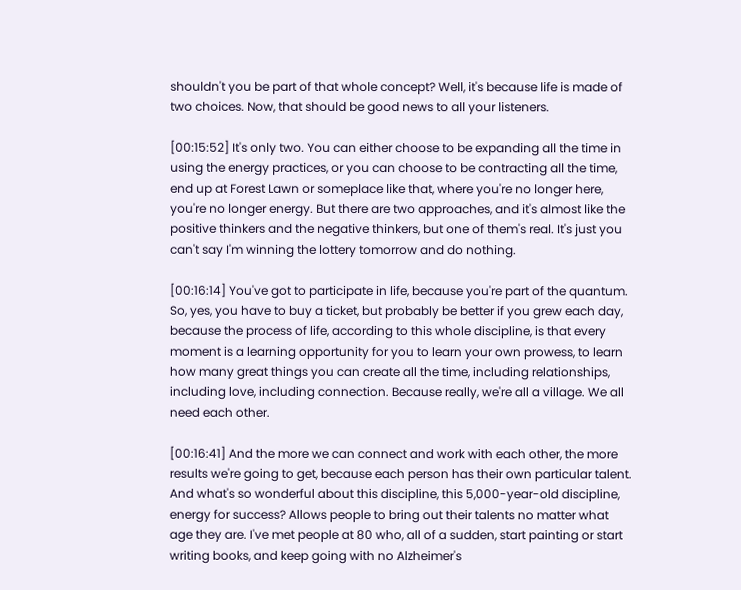shouldn't you be part of that whole concept? Well, it's because life is made of two choices. Now, that should be good news to all your listeners.

[00:15:52] It's only two. You can either choose to be expanding all the time in using the energy practices, or you can choose to be contracting all the time, end up at Forest Lawn or someplace like that, where you're no longer here, you're no longer energy. But there are two approaches, and it's almost like the positive thinkers and the negative thinkers, but one of them's real. It's just you can't say I'm winning the lottery tomorrow and do nothing.

[00:16:14] You've got to participate in life, because you're part of the quantum. So, yes, you have to buy a ticket, but probably be better if you grew each day, because the process of life, according to this whole discipline, is that every moment is a learning opportunity for you to learn your own prowess, to learn how many great things you can create all the time, including relationships, including love, including connection. Because really, we're all a village. We all need each other.

[00:16:41] And the more we can connect and work with each other, the more results we're going to get, because each person has their own particular talent. And what's so wonderful about this discipline, this 5,000-year-old discipline, energy for success? Allows people to bring out their talents no matter what age they are. I've met people at 80 who, all of a sudden, start painting or start writing books, and keep going with no Alzheimer's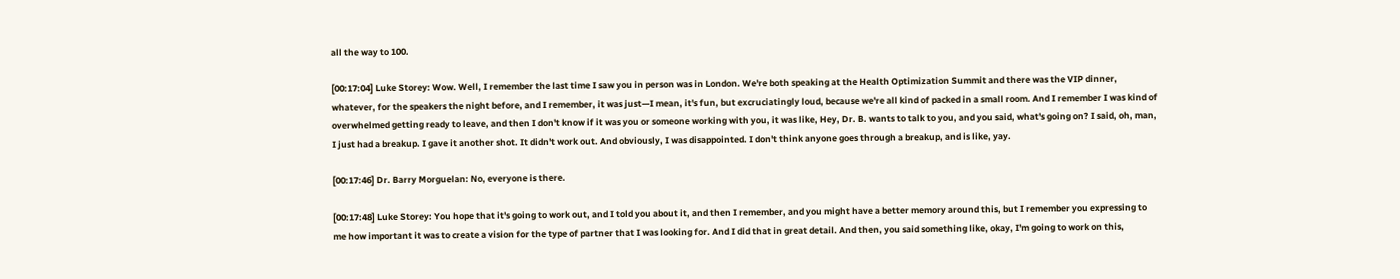all the way to 100.

[00:17:04] Luke Storey: Wow. Well, I remember the last time I saw you in person was in London. We're both speaking at the Health Optimization Summit and there was the VIP dinner, whatever, for the speakers the night before, and I remember, it was just—I mean, it's fun, but excruciatingly loud, because we're all kind of packed in a small room. And I remember I was kind of overwhelmed getting ready to leave, and then I don't know if it was you or someone working with you, it was like, Hey, Dr. B. wants to talk to you, and you said, what's going on? I said, oh, man, I just had a breakup. I gave it another shot. It didn't work out. And obviously, I was disappointed. I don't think anyone goes through a breakup, and is like, yay.

[00:17:46] Dr. Barry Morguelan: No, everyone is there.

[00:17:48] Luke Storey: You hope that it's going to work out, and I told you about it, and then I remember, and you might have a better memory around this, but I remember you expressing to me how important it was to create a vision for the type of partner that I was looking for. And I did that in great detail. And then, you said something like, okay, I'm going to work on this,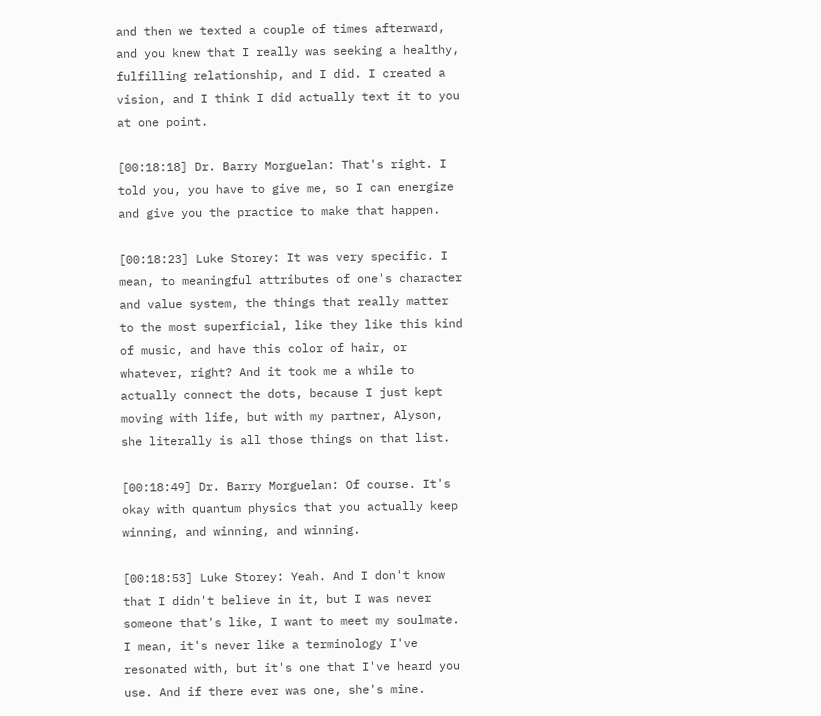and then we texted a couple of times afterward, and you knew that I really was seeking a healthy, fulfilling relationship, and I did. I created a vision, and I think I did actually text it to you at one point.

[00:18:18] Dr. Barry Morguelan: That's right. I told you, you have to give me, so I can energize and give you the practice to make that happen.

[00:18:23] Luke Storey: It was very specific. I mean, to meaningful attributes of one's character and value system, the things that really matter to the most superficial, like they like this kind of music, and have this color of hair, or whatever, right? And it took me a while to actually connect the dots, because I just kept moving with life, but with my partner, Alyson, she literally is all those things on that list.

[00:18:49] Dr. Barry Morguelan: Of course. It's okay with quantum physics that you actually keep winning, and winning, and winning.

[00:18:53] Luke Storey: Yeah. And I don't know that I didn't believe in it, but I was never someone that's like, I want to meet my soulmate. I mean, it's never like a terminology I've resonated with, but it's one that I've heard you use. And if there ever was one, she's mine.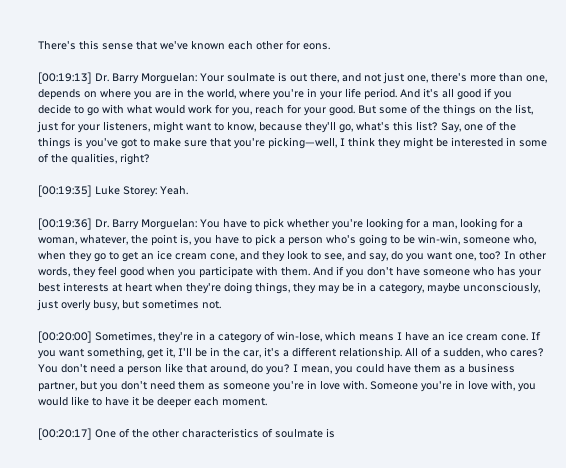There's this sense that we've known each other for eons.

[00:19:13] Dr. Barry Morguelan: Your soulmate is out there, and not just one, there's more than one, depends on where you are in the world, where you're in your life period. And it's all good if you decide to go with what would work for you, reach for your good. But some of the things on the list, just for your listeners, might want to know, because they'll go, what's this list? Say, one of the things is you've got to make sure that you're picking—well, I think they might be interested in some of the qualities, right?

[00:19:35] Luke Storey: Yeah.

[00:19:36] Dr. Barry Morguelan: You have to pick whether you're looking for a man, looking for a woman, whatever, the point is, you have to pick a person who's going to be win-win, someone who, when they go to get an ice cream cone, and they look to see, and say, do you want one, too? In other words, they feel good when you participate with them. And if you don't have someone who has your best interests at heart when they're doing things, they may be in a category, maybe unconsciously, just overly busy, but sometimes not.

[00:20:00] Sometimes, they're in a category of win-lose, which means I have an ice cream cone. If you want something, get it, I'll be in the car, it's a different relationship. All of a sudden, who cares? You don't need a person like that around, do you? I mean, you could have them as a business partner, but you don't need them as someone you're in love with. Someone you're in love with, you would like to have it be deeper each moment.

[00:20:17] One of the other characteristics of soulmate is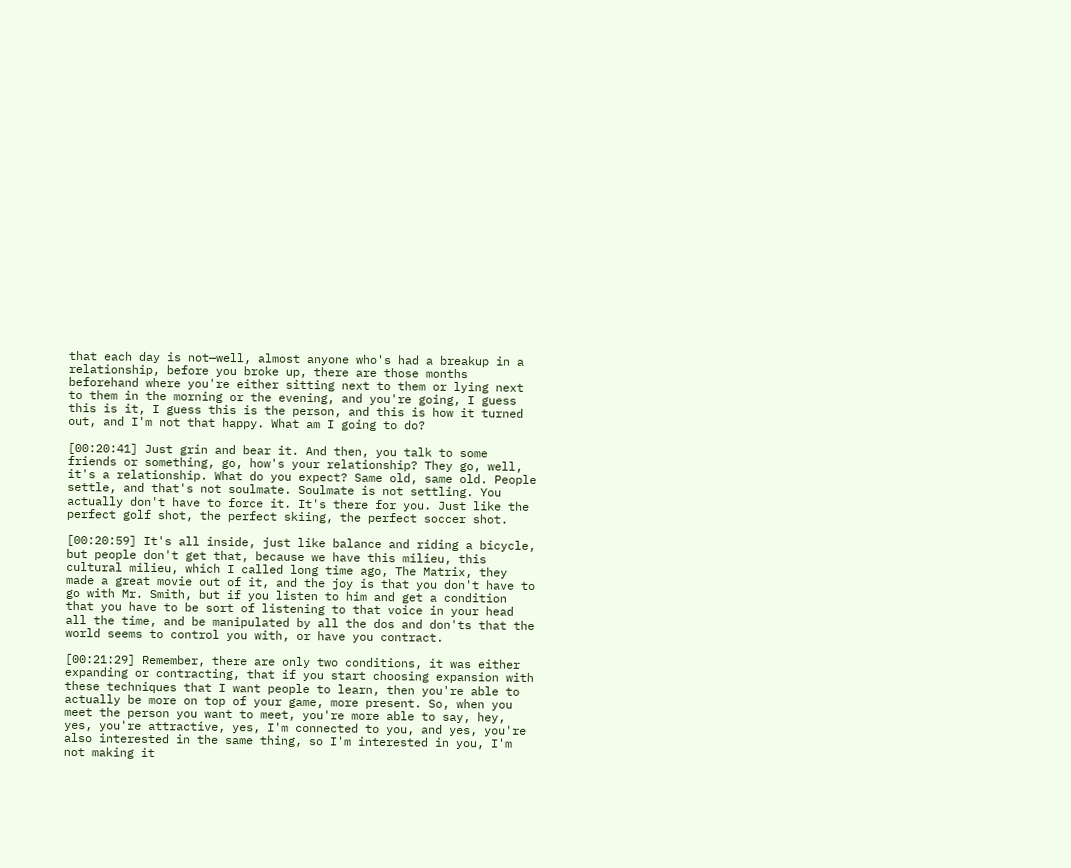that each day is not—well, almost anyone who's had a breakup in a relationship, before you broke up, there are those months beforehand where you're either sitting next to them or lying next to them in the morning or the evening, and you're going, I guess this is it, I guess this is the person, and this is how it turned out, and I'm not that happy. What am I going to do?

[00:20:41] Just grin and bear it. And then, you talk to some friends or something, go, how's your relationship? They go, well, it's a relationship. What do you expect? Same old, same old. People settle, and that's not soulmate. Soulmate is not settling. You actually don't have to force it. It's there for you. Just like the perfect golf shot, the perfect skiing, the perfect soccer shot.

[00:20:59] It's all inside, just like balance and riding a bicycle, but people don't get that, because we have this milieu, this cultural milieu, which I called long time ago, The Matrix, they made a great movie out of it, and the joy is that you don't have to go with Mr. Smith, but if you listen to him and get a condition that you have to be sort of listening to that voice in your head all the time, and be manipulated by all the dos and don'ts that the world seems to control you with, or have you contract.

[00:21:29] Remember, there are only two conditions, it was either expanding or contracting, that if you start choosing expansion with these techniques that I want people to learn, then you're able to actually be more on top of your game, more present. So, when you meet the person you want to meet, you're more able to say, hey, yes, you're attractive, yes, I'm connected to you, and yes, you're also interested in the same thing, so I'm interested in you, I'm not making it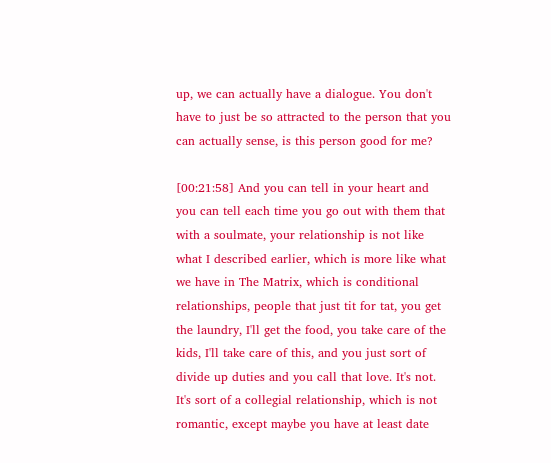up, we can actually have a dialogue. You don't have to just be so attracted to the person that you can actually sense, is this person good for me?

[00:21:58] And you can tell in your heart and you can tell each time you go out with them that with a soulmate, your relationship is not like what I described earlier, which is more like what we have in The Matrix, which is conditional relationships, people that just tit for tat, you get the laundry, I'll get the food, you take care of the kids, I'll take care of this, and you just sort of divide up duties and you call that love. It's not. It's sort of a collegial relationship, which is not romantic, except maybe you have at least date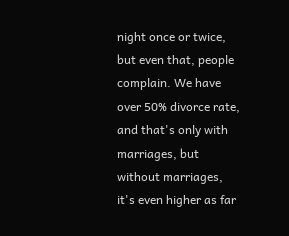night once or twice, but even that, people complain. We have over 50% divorce rate, and that's only with marriages, but without marriages, it's even higher as far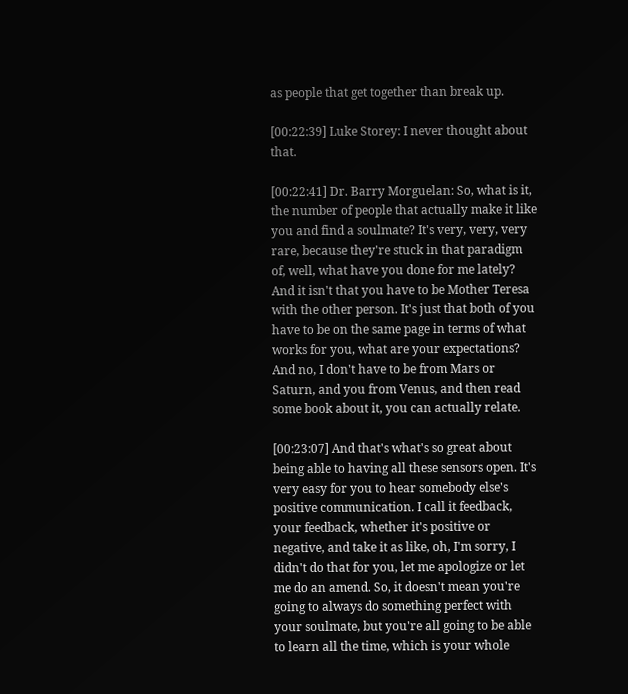as people that get together than break up.

[00:22:39] Luke Storey: I never thought about that.

[00:22:41] Dr. Barry Morguelan: So, what is it, the number of people that actually make it like you and find a soulmate? It's very, very, very rare, because they're stuck in that paradigm of, well, what have you done for me lately? And it isn't that you have to be Mother Teresa with the other person. It's just that both of you have to be on the same page in terms of what works for you, what are your expectations? And no, I don't have to be from Mars or Saturn, and you from Venus, and then read some book about it, you can actually relate.

[00:23:07] And that's what's so great about being able to having all these sensors open. It's very easy for you to hear somebody else's positive communication. I call it feedback, your feedback, whether it's positive or negative, and take it as like, oh, I'm sorry, I didn't do that for you, let me apologize or let me do an amend. So, it doesn't mean you're going to always do something perfect with your soulmate, but you're all going to be able to learn all the time, which is your whole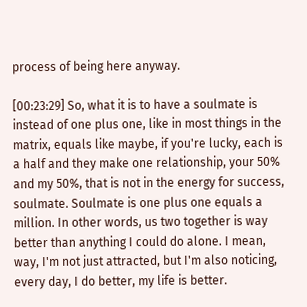process of being here anyway.

[00:23:29] So, what it is to have a soulmate is instead of one plus one, like in most things in the matrix, equals like maybe, if you're lucky, each is a half and they make one relationship, your 50% and my 50%, that is not in the energy for success, soulmate. Soulmate is one plus one equals a million. In other words, us two together is way better than anything I could do alone. I mean, way, I'm not just attracted, but I'm also noticing, every day, I do better, my life is better.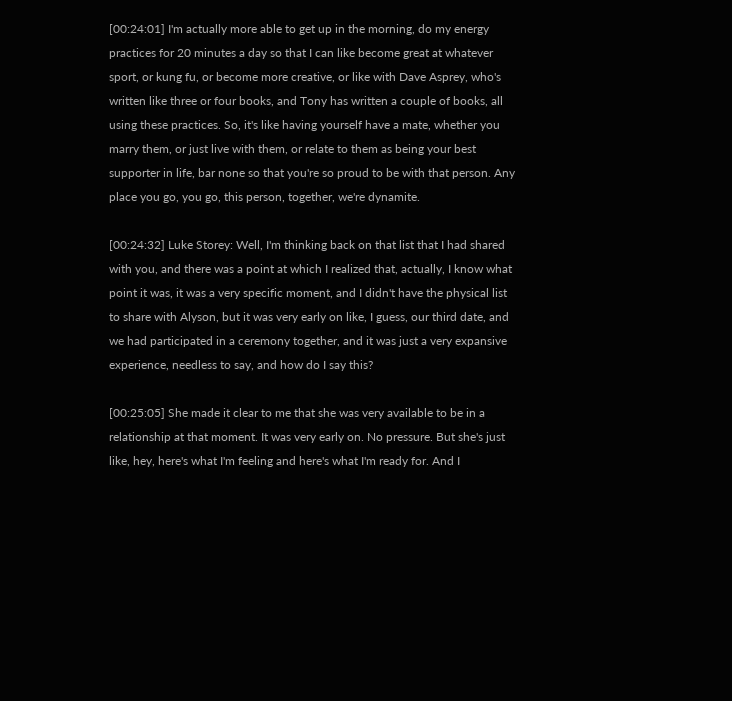[00:24:01] I'm actually more able to get up in the morning, do my energy practices for 20 minutes a day so that I can like become great at whatever sport, or kung fu, or become more creative, or like with Dave Asprey, who's written like three or four books, and Tony has written a couple of books, all using these practices. So, it's like having yourself have a mate, whether you marry them, or just live with them, or relate to them as being your best supporter in life, bar none so that you're so proud to be with that person. Any place you go, you go, this person, together, we're dynamite.

[00:24:32] Luke Storey: Well, I'm thinking back on that list that I had shared with you, and there was a point at which I realized that, actually, I know what point it was, it was a very specific moment, and I didn't have the physical list to share with Alyson, but it was very early on like, I guess, our third date, and we had participated in a ceremony together, and it was just a very expansive experience, needless to say, and how do I say this?

[00:25:05] She made it clear to me that she was very available to be in a relationship at that moment. It was very early on. No pressure. But she's just like, hey, here's what I'm feeling and here's what I'm ready for. And I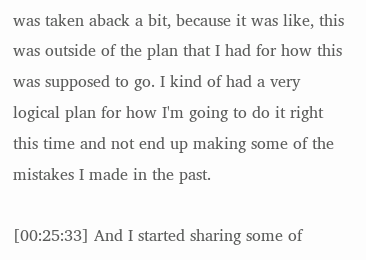was taken aback a bit, because it was like, this was outside of the plan that I had for how this was supposed to go. I kind of had a very logical plan for how I'm going to do it right this time and not end up making some of the mistakes I made in the past.

[00:25:33] And I started sharing some of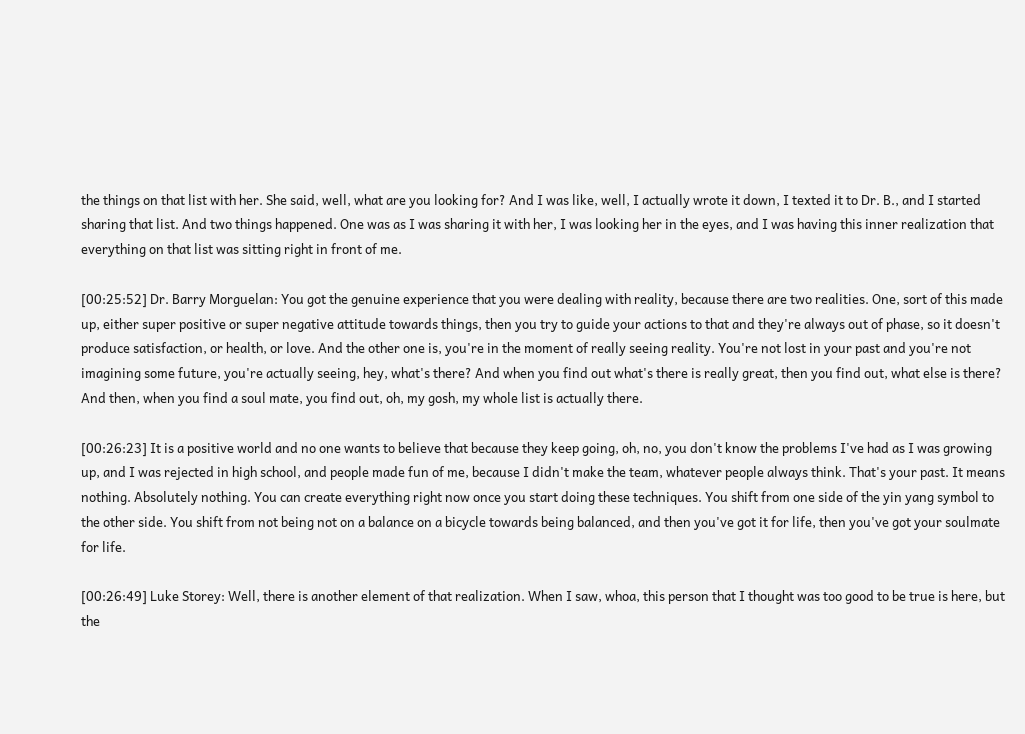the things on that list with her. She said, well, what are you looking for? And I was like, well, I actually wrote it down, I texted it to Dr. B., and I started sharing that list. And two things happened. One was as I was sharing it with her, I was looking her in the eyes, and I was having this inner realization that everything on that list was sitting right in front of me.

[00:25:52] Dr. Barry Morguelan: You got the genuine experience that you were dealing with reality, because there are two realities. One, sort of this made up, either super positive or super negative attitude towards things, then you try to guide your actions to that and they're always out of phase, so it doesn't produce satisfaction, or health, or love. And the other one is, you're in the moment of really seeing reality. You're not lost in your past and you're not imagining some future, you're actually seeing, hey, what's there? And when you find out what's there is really great, then you find out, what else is there? And then, when you find a soul mate, you find out, oh, my gosh, my whole list is actually there.

[00:26:23] It is a positive world and no one wants to believe that because they keep going, oh, no, you don't know the problems I've had as I was growing up, and I was rejected in high school, and people made fun of me, because I didn't make the team, whatever people always think. That's your past. It means nothing. Absolutely nothing. You can create everything right now once you start doing these techniques. You shift from one side of the yin yang symbol to the other side. You shift from not being not on a balance on a bicycle towards being balanced, and then you've got it for life, then you've got your soulmate for life.

[00:26:49] Luke Storey: Well, there is another element of that realization. When I saw, whoa, this person that I thought was too good to be true is here, but the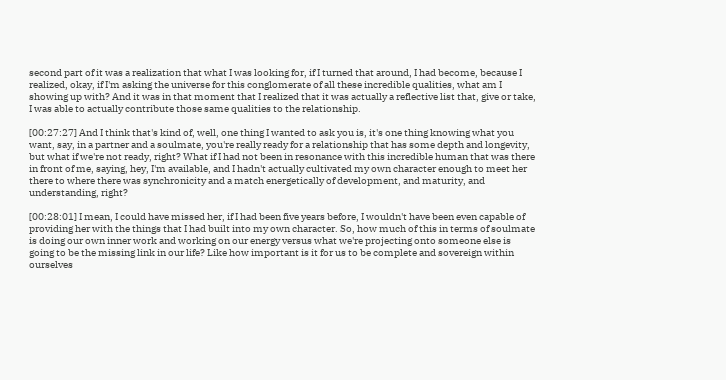second part of it was a realization that what I was looking for, if I turned that around, I had become, because I realized, okay, if I'm asking the universe for this conglomerate of all these incredible qualities, what am I showing up with? And it was in that moment that I realized that it was actually a reflective list that, give or take, I was able to actually contribute those same qualities to the relationship.

[00:27:27] And I think that's kind of, well, one thing I wanted to ask you is, it's one thing knowing what you want, say, in a partner and a soulmate, you're really ready for a relationship that has some depth and longevity, but what if we're not ready, right? What if I had not been in resonance with this incredible human that was there in front of me, saying, hey, I'm available, and I hadn't actually cultivated my own character enough to meet her there to where there was synchronicity and a match energetically of development, and maturity, and understanding, right?

[00:28:01] I mean, I could have missed her, if I had been five years before, I wouldn't have been even capable of providing her with the things that I had built into my own character. So, how much of this in terms of soulmate is doing our own inner work and working on our energy versus what we're projecting onto someone else is going to be the missing link in our life? Like how important is it for us to be complete and sovereign within ourselves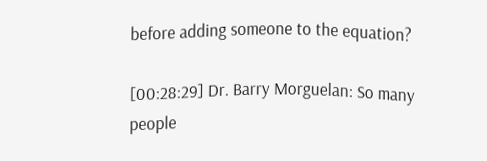before adding someone to the equation?

[00:28:29] Dr. Barry Morguelan: So many people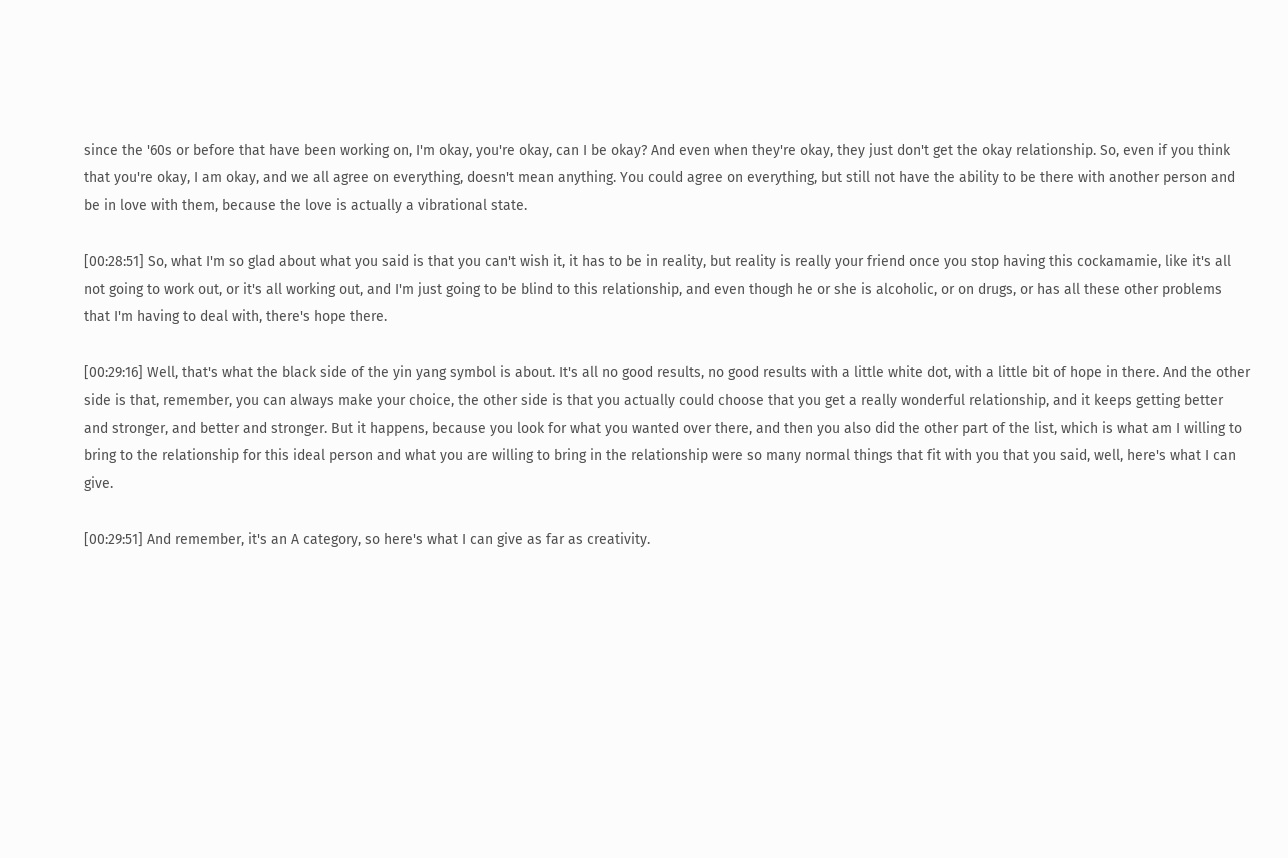since the '60s or before that have been working on, I'm okay, you're okay, can I be okay? And even when they're okay, they just don't get the okay relationship. So, even if you think that you're okay, I am okay, and we all agree on everything, doesn't mean anything. You could agree on everything, but still not have the ability to be there with another person and be in love with them, because the love is actually a vibrational state.

[00:28:51] So, what I'm so glad about what you said is that you can't wish it, it has to be in reality, but reality is really your friend once you stop having this cockamamie, like it's all not going to work out, or it's all working out, and I'm just going to be blind to this relationship, and even though he or she is alcoholic, or on drugs, or has all these other problems that I'm having to deal with, there's hope there.

[00:29:16] Well, that's what the black side of the yin yang symbol is about. It's all no good results, no good results with a little white dot, with a little bit of hope in there. And the other side is that, remember, you can always make your choice, the other side is that you actually could choose that you get a really wonderful relationship, and it keeps getting better and stronger, and better and stronger. But it happens, because you look for what you wanted over there, and then you also did the other part of the list, which is what am I willing to bring to the relationship for this ideal person and what you are willing to bring in the relationship were so many normal things that fit with you that you said, well, here's what I can give.

[00:29:51] And remember, it's an A category, so here's what I can give as far as creativity.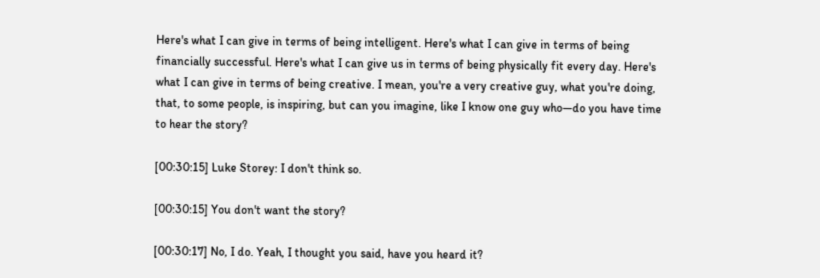Here's what I can give in terms of being intelligent. Here's what I can give in terms of being financially successful. Here's what I can give us in terms of being physically fit every day. Here's what I can give in terms of being creative. I mean, you're a very creative guy, what you're doing, that, to some people, is inspiring, but can you imagine, like I know one guy who—do you have time to hear the story?

[00:30:15] Luke Storey: I don't think so.

[00:30:15] You don't want the story?

[00:30:17] No, I do. Yeah, I thought you said, have you heard it?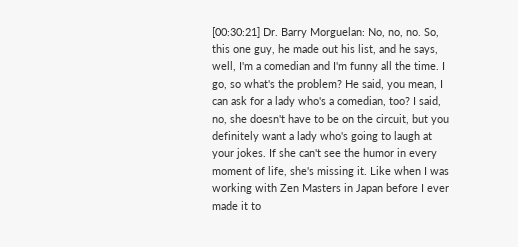[00:30:21] Dr. Barry Morguelan: No, no, no. So, this one guy, he made out his list, and he says, well, I'm a comedian and I'm funny all the time. I go, so what's the problem? He said, you mean, I can ask for a lady who's a comedian, too? I said, no, she doesn't have to be on the circuit, but you definitely want a lady who's going to laugh at your jokes. If she can't see the humor in every moment of life, she's missing it. Like when I was working with Zen Masters in Japan before I ever made it to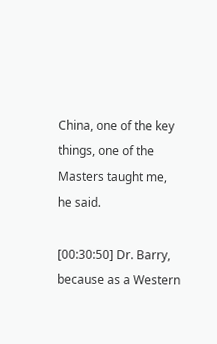China, one of the key things, one of the Masters taught me, he said.

[00:30:50] Dr. Barry, because as a Western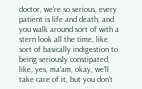doctor, we're so serious, every patient is life and death, and you walk around sort of with a stern look all the time, like sort of basically indigestion to being seriously constipated, like, yes, ma'am, okay, we'll take care of it, but you don't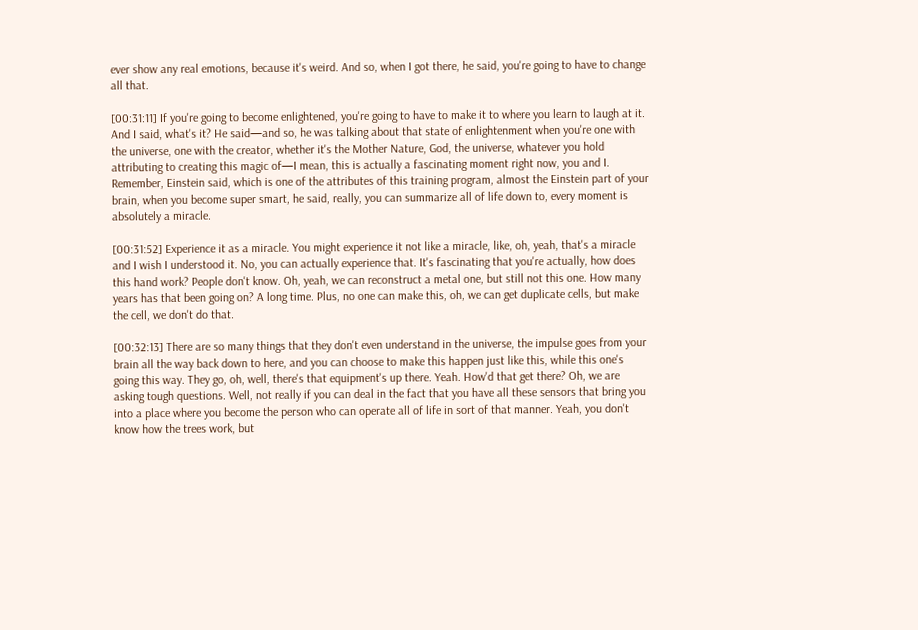ever show any real emotions, because it's weird. And so, when I got there, he said, you're going to have to change all that.

[00:31:11] If you're going to become enlightened, you're going to have to make it to where you learn to laugh at it. And I said, what's it? He said—and so, he was talking about that state of enlightenment when you're one with the universe, one with the creator, whether it's the Mother Nature, God, the universe, whatever you hold attributing to creating this magic of—I mean, this is actually a fascinating moment right now, you and I. Remember, Einstein said, which is one of the attributes of this training program, almost the Einstein part of your brain, when you become super smart, he said, really, you can summarize all of life down to, every moment is absolutely a miracle.

[00:31:52] Experience it as a miracle. You might experience it not like a miracle, like, oh, yeah, that's a miracle and I wish I understood it. No, you can actually experience that. It's fascinating that you're actually, how does this hand work? People don't know. Oh, yeah, we can reconstruct a metal one, but still not this one. How many years has that been going on? A long time. Plus, no one can make this, oh, we can get duplicate cells, but make the cell, we don't do that.

[00:32:13] There are so many things that they don't even understand in the universe, the impulse goes from your brain all the way back down to here, and you can choose to make this happen just like this, while this one's going this way. They go, oh, well, there's that equipment's up there. Yeah. How'd that get there? Oh, we are asking tough questions. Well, not really if you can deal in the fact that you have all these sensors that bring you into a place where you become the person who can operate all of life in sort of that manner. Yeah, you don't know how the trees work, but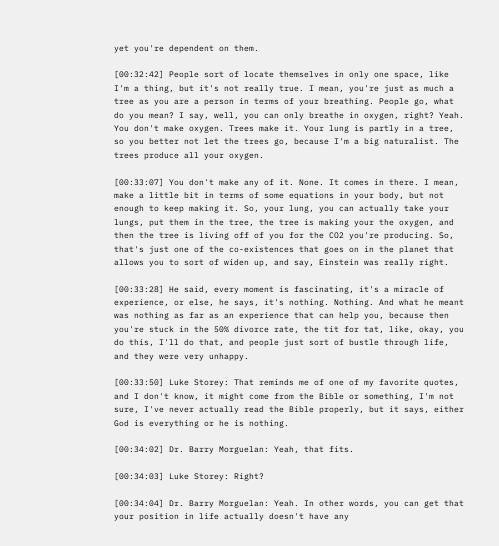yet you're dependent on them.

[00:32:42] People sort of locate themselves in only one space, like I'm a thing, but it's not really true. I mean, you're just as much a tree as you are a person in terms of your breathing. People go, what do you mean? I say, well, you can only breathe in oxygen, right? Yeah. You don't make oxygen. Trees make it. Your lung is partly in a tree, so you better not let the trees go, because I'm a big naturalist. The trees produce all your oxygen.

[00:33:07] You don't make any of it. None. It comes in there. I mean, make a little bit in terms of some equations in your body, but not enough to keep making it. So, your lung, you can actually take your lungs, put them in the tree, the tree is making your the oxygen, and then the tree is living off of you for the CO2 you're producing. So, that's just one of the co-existences that goes on in the planet that allows you to sort of widen up, and say, Einstein was really right.

[00:33:28] He said, every moment is fascinating, it's a miracle of experience, or else, he says, it's nothing. Nothing. And what he meant was nothing as far as an experience that can help you, because then you're stuck in the 50% divorce rate, the tit for tat, like, okay, you do this, I'll do that, and people just sort of bustle through life, and they were very unhappy.

[00:33:50] Luke Storey: That reminds me of one of my favorite quotes, and I don't know, it might come from the Bible or something, I'm not sure, I've never actually read the Bible properly, but it says, either God is everything or he is nothing.

[00:34:02] Dr. Barry Morguelan: Yeah, that fits.

[00:34:03] Luke Storey: Right?

[00:34:04] Dr. Barry Morguelan: Yeah. In other words, you can get that your position in life actually doesn't have any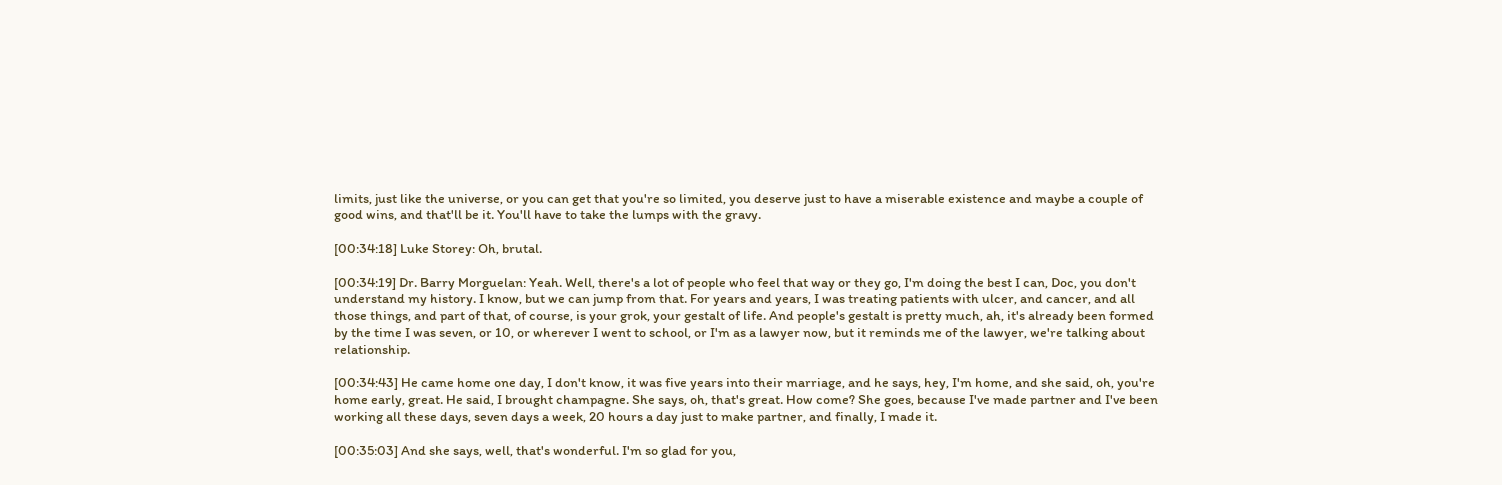limits, just like the universe, or you can get that you're so limited, you deserve just to have a miserable existence and maybe a couple of good wins, and that'll be it. You'll have to take the lumps with the gravy.

[00:34:18] Luke Storey: Oh, brutal.

[00:34:19] Dr. Barry Morguelan: Yeah. Well, there's a lot of people who feel that way or they go, I'm doing the best I can, Doc, you don't understand my history. I know, but we can jump from that. For years and years, I was treating patients with ulcer, and cancer, and all those things, and part of that, of course, is your grok, your gestalt of life. And people's gestalt is pretty much, ah, it's already been formed by the time I was seven, or 10, or wherever I went to school, or I'm as a lawyer now, but it reminds me of the lawyer, we're talking about relationship.

[00:34:43] He came home one day, I don't know, it was five years into their marriage, and he says, hey, I'm home, and she said, oh, you're home early, great. He said, I brought champagne. She says, oh, that's great. How come? She goes, because I've made partner and I've been working all these days, seven days a week, 20 hours a day just to make partner, and finally, I made it.

[00:35:03] And she says, well, that's wonderful. I'm so glad for you,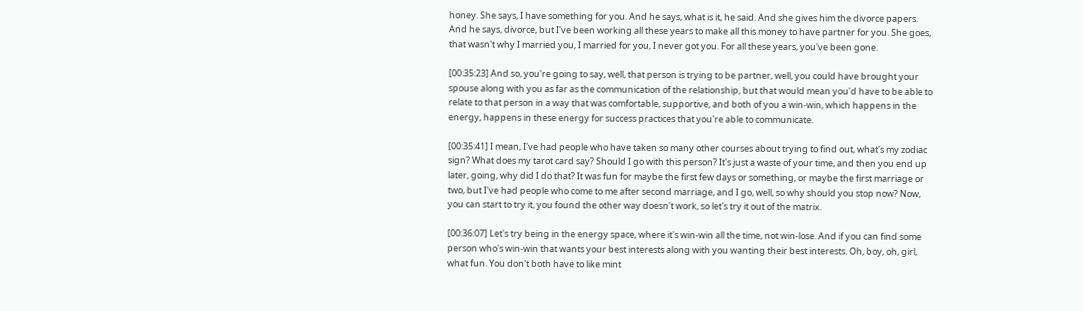honey. She says, I have something for you. And he says, what is it, he said. And she gives him the divorce papers. And he says, divorce, but I've been working all these years to make all this money to have partner for you. She goes, that wasn't why I married you, I married for you, I never got you. For all these years, you've been gone.

[00:35:23] And so, you're going to say, well, that person is trying to be partner, well, you could have brought your spouse along with you as far as the communication of the relationship, but that would mean you'd have to be able to relate to that person in a way that was comfortable, supportive, and both of you a win-win, which happens in the energy, happens in these energy for success practices that you're able to communicate.

[00:35:41] I mean, I've had people who have taken so many other courses about trying to find out, what's my zodiac sign? What does my tarot card say? Should I go with this person? It's just a waste of your time, and then you end up later, going, why did I do that? It was fun for maybe the first few days or something, or maybe the first marriage or two, but I've had people who come to me after second marriage, and I go, well, so why should you stop now? Now, you can start to try it, you found the other way doesn't work, so let's try it out of the matrix.

[00:36:07] Let's try being in the energy space, where it's win-win all the time, not win-lose. And if you can find some person who's win-win that wants your best interests along with you wanting their best interests. Oh, boy, oh, girl, what fun. You don't both have to like mint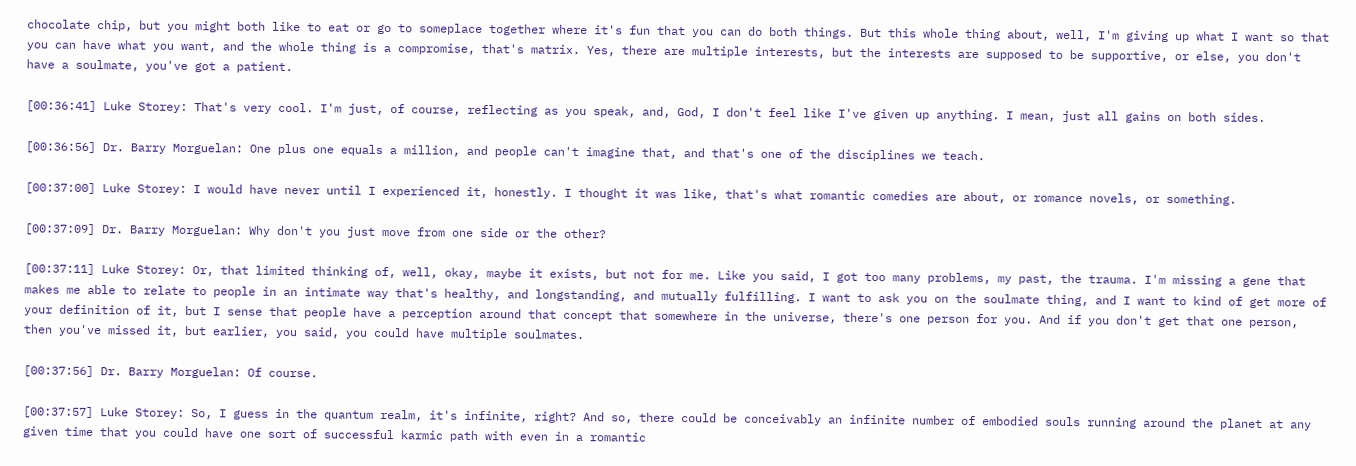chocolate chip, but you might both like to eat or go to someplace together where it's fun that you can do both things. But this whole thing about, well, I'm giving up what I want so that you can have what you want, and the whole thing is a compromise, that's matrix. Yes, there are multiple interests, but the interests are supposed to be supportive, or else, you don't have a soulmate, you've got a patient.

[00:36:41] Luke Storey: That's very cool. I'm just, of course, reflecting as you speak, and, God, I don't feel like I've given up anything. I mean, just all gains on both sides.

[00:36:56] Dr. Barry Morguelan: One plus one equals a million, and people can't imagine that, and that's one of the disciplines we teach.

[00:37:00] Luke Storey: I would have never until I experienced it, honestly. I thought it was like, that's what romantic comedies are about, or romance novels, or something.

[00:37:09] Dr. Barry Morguelan: Why don't you just move from one side or the other?

[00:37:11] Luke Storey: Or, that limited thinking of, well, okay, maybe it exists, but not for me. Like you said, I got too many problems, my past, the trauma. I'm missing a gene that makes me able to relate to people in an intimate way that's healthy, and longstanding, and mutually fulfilling. I want to ask you on the soulmate thing, and I want to kind of get more of your definition of it, but I sense that people have a perception around that concept that somewhere in the universe, there's one person for you. And if you don't get that one person, then you've missed it, but earlier, you said, you could have multiple soulmates.

[00:37:56] Dr. Barry Morguelan: Of course.

[00:37:57] Luke Storey: So, I guess in the quantum realm, it's infinite, right? And so, there could be conceivably an infinite number of embodied souls running around the planet at any given time that you could have one sort of successful karmic path with even in a romantic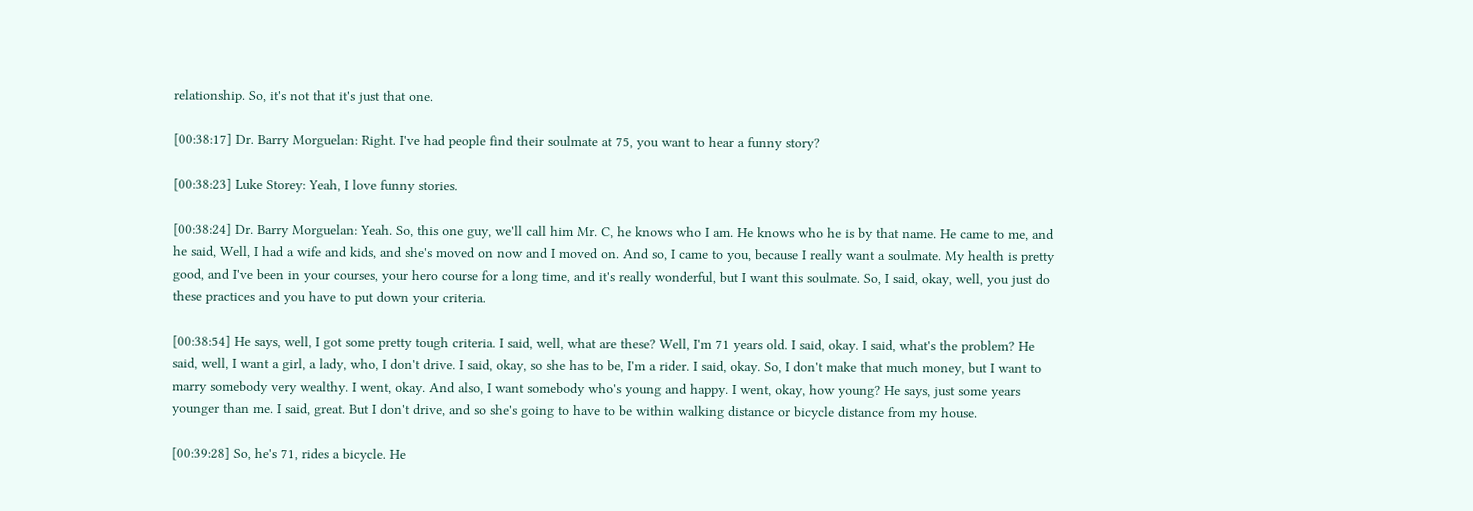relationship. So, it's not that it's just that one.

[00:38:17] Dr. Barry Morguelan: Right. I've had people find their soulmate at 75, you want to hear a funny story?

[00:38:23] Luke Storey: Yeah, I love funny stories.

[00:38:24] Dr. Barry Morguelan: Yeah. So, this one guy, we'll call him Mr. C, he knows who I am. He knows who he is by that name. He came to me, and he said, Well, I had a wife and kids, and she's moved on now and I moved on. And so, I came to you, because I really want a soulmate. My health is pretty good, and I've been in your courses, your hero course for a long time, and it's really wonderful, but I want this soulmate. So, I said, okay, well, you just do these practices and you have to put down your criteria.

[00:38:54] He says, well, I got some pretty tough criteria. I said, well, what are these? Well, I'm 71 years old. I said, okay. I said, what's the problem? He said, well, I want a girl, a lady, who, I don't drive. I said, okay, so she has to be, I'm a rider. I said, okay. So, I don't make that much money, but I want to marry somebody very wealthy. I went, okay. And also, I want somebody who's young and happy. I went, okay, how young? He says, just some years younger than me. I said, great. But I don't drive, and so she's going to have to be within walking distance or bicycle distance from my house.

[00:39:28] So, he's 71, rides a bicycle. He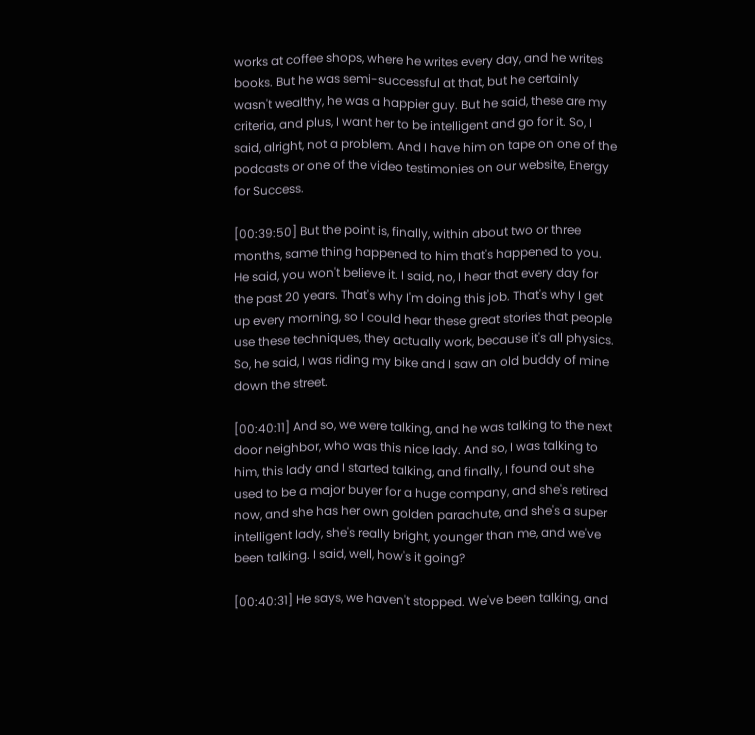works at coffee shops, where he writes every day, and he writes books. But he was semi-successful at that, but he certainly wasn't wealthy, he was a happier guy. But he said, these are my criteria, and plus, I want her to be intelligent and go for it. So, I said, alright, not a problem. And I have him on tape on one of the podcasts or one of the video testimonies on our website, Energy for Success.

[00:39:50] But the point is, finally, within about two or three months, same thing happened to him that's happened to you. He said, you won't believe it. I said, no, I hear that every day for the past 20 years. That's why I'm doing this job. That's why I get up every morning, so I could hear these great stories that people use these techniques, they actually work, because it's all physics. So, he said, I was riding my bike and I saw an old buddy of mine down the street.

[00:40:11] And so, we were talking, and he was talking to the next door neighbor, who was this nice lady. And so, I was talking to him, this lady and I started talking, and finally, I found out she used to be a major buyer for a huge company, and she's retired now, and she has her own golden parachute, and she's a super intelligent lady, she's really bright, younger than me, and we've been talking. I said, well, how's it going?

[00:40:31] He says, we haven't stopped. We've been talking, and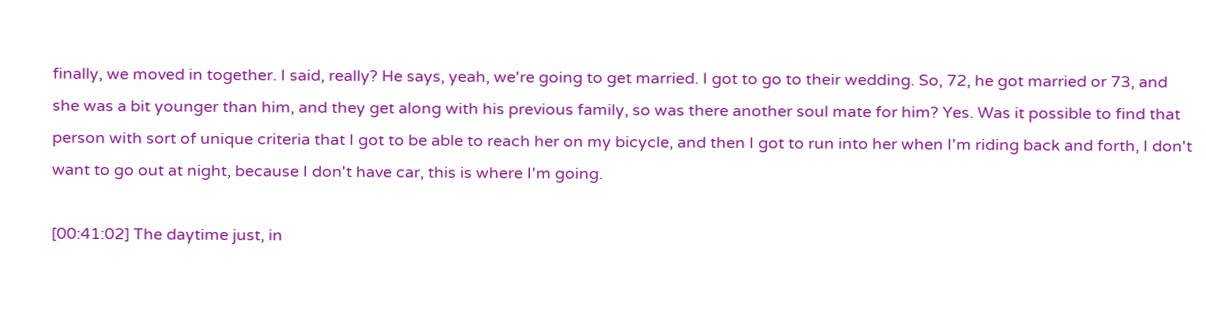finally, we moved in together. I said, really? He says, yeah, we're going to get married. I got to go to their wedding. So, 72, he got married or 73, and she was a bit younger than him, and they get along with his previous family, so was there another soul mate for him? Yes. Was it possible to find that person with sort of unique criteria that I got to be able to reach her on my bicycle, and then I got to run into her when I'm riding back and forth, I don't want to go out at night, because I don't have car, this is where I'm going.

[00:41:02] The daytime just, in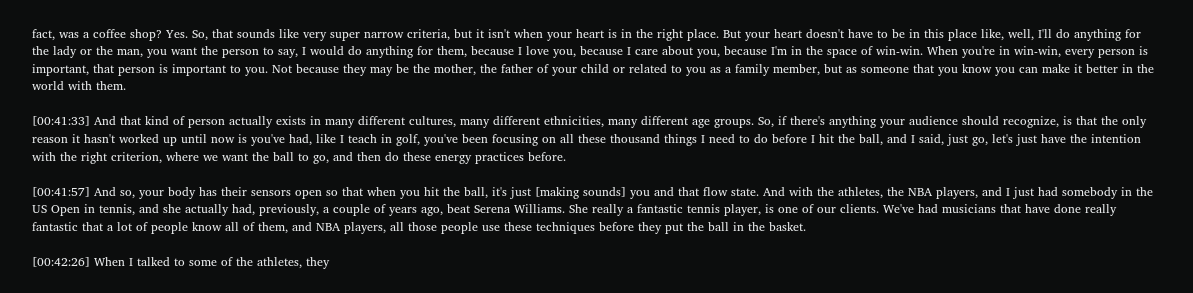fact, was a coffee shop? Yes. So, that sounds like very super narrow criteria, but it isn't when your heart is in the right place. But your heart doesn't have to be in this place like, well, I'll do anything for the lady or the man, you want the person to say, I would do anything for them, because I love you, because I care about you, because I'm in the space of win-win. When you're in win-win, every person is important, that person is important to you. Not because they may be the mother, the father of your child or related to you as a family member, but as someone that you know you can make it better in the world with them.

[00:41:33] And that kind of person actually exists in many different cultures, many different ethnicities, many different age groups. So, if there's anything your audience should recognize, is that the only reason it hasn't worked up until now is you've had, like I teach in golf, you've been focusing on all these thousand things I need to do before I hit the ball, and I said, just go, let's just have the intention with the right criterion, where we want the ball to go, and then do these energy practices before.

[00:41:57] And so, your body has their sensors open so that when you hit the ball, it's just [making sounds] you and that flow state. And with the athletes, the NBA players, and I just had somebody in the US Open in tennis, and she actually had, previously, a couple of years ago, beat Serena Williams. She really a fantastic tennis player, is one of our clients. We've had musicians that have done really fantastic that a lot of people know all of them, and NBA players, all those people use these techniques before they put the ball in the basket.

[00:42:26] When I talked to some of the athletes, they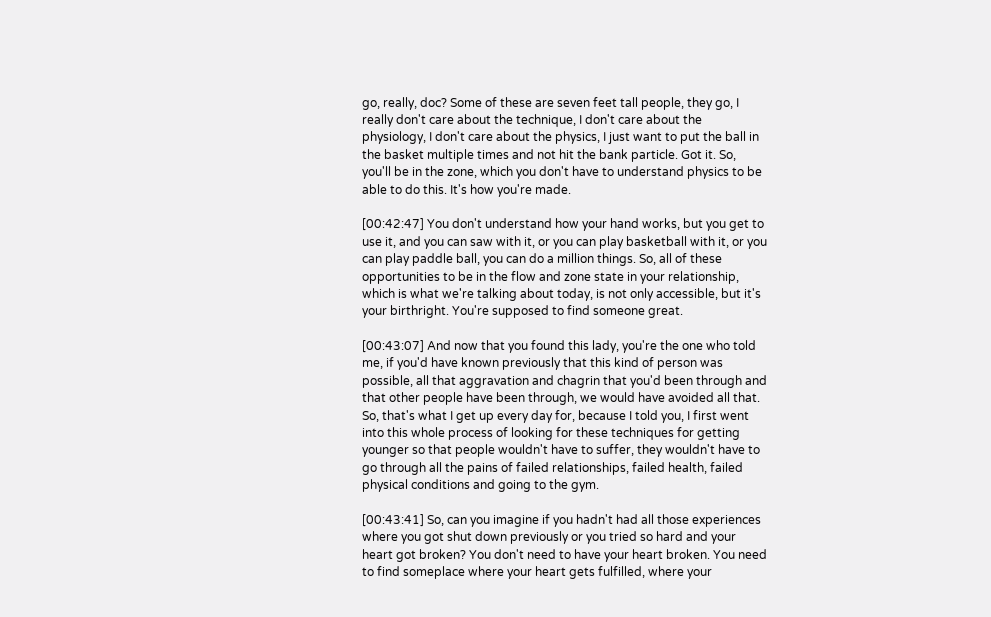go, really, doc? Some of these are seven feet tall people, they go, I really don't care about the technique, I don't care about the physiology, I don't care about the physics, I just want to put the ball in the basket multiple times and not hit the bank particle. Got it. So, you'll be in the zone, which you don't have to understand physics to be able to do this. It's how you're made.

[00:42:47] You don't understand how your hand works, but you get to use it, and you can saw with it, or you can play basketball with it, or you can play paddle ball, you can do a million things. So, all of these opportunities to be in the flow and zone state in your relationship, which is what we're talking about today, is not only accessible, but it's your birthright. You're supposed to find someone great.

[00:43:07] And now that you found this lady, you're the one who told me, if you'd have known previously that this kind of person was possible, all that aggravation and chagrin that you'd been through and that other people have been through, we would have avoided all that. So, that's what I get up every day for, because I told you, I first went into this whole process of looking for these techniques for getting younger so that people wouldn't have to suffer, they wouldn't have to go through all the pains of failed relationships, failed health, failed physical conditions and going to the gym.

[00:43:41] So, can you imagine if you hadn't had all those experiences where you got shut down previously or you tried so hard and your heart got broken? You don't need to have your heart broken. You need to find someplace where your heart gets fulfilled, where your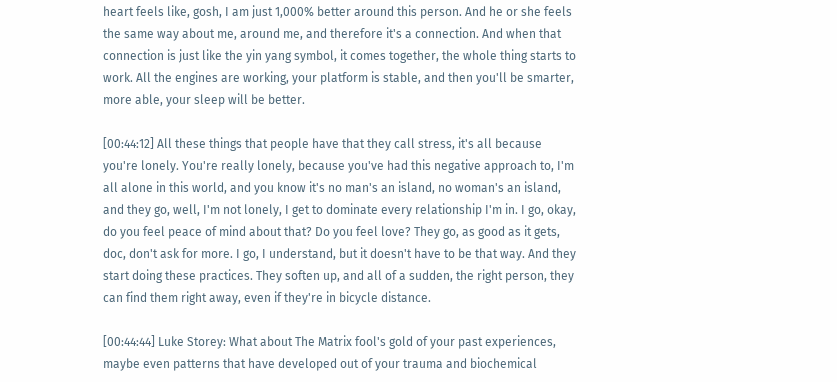heart feels like, gosh, I am just 1,000% better around this person. And he or she feels the same way about me, around me, and therefore it's a connection. And when that connection is just like the yin yang symbol, it comes together, the whole thing starts to work. All the engines are working, your platform is stable, and then you'll be smarter, more able, your sleep will be better.

[00:44:12] All these things that people have that they call stress, it's all because you're lonely. You're really lonely, because you've had this negative approach to, I'm all alone in this world, and you know it's no man's an island, no woman's an island, and they go, well, I'm not lonely, I get to dominate every relationship I'm in. I go, okay, do you feel peace of mind about that? Do you feel love? They go, as good as it gets, doc, don't ask for more. I go, I understand, but it doesn't have to be that way. And they start doing these practices. They soften up, and all of a sudden, the right person, they can find them right away, even if they're in bicycle distance.

[00:44:44] Luke Storey: What about The Matrix fool's gold of your past experiences, maybe even patterns that have developed out of your trauma and biochemical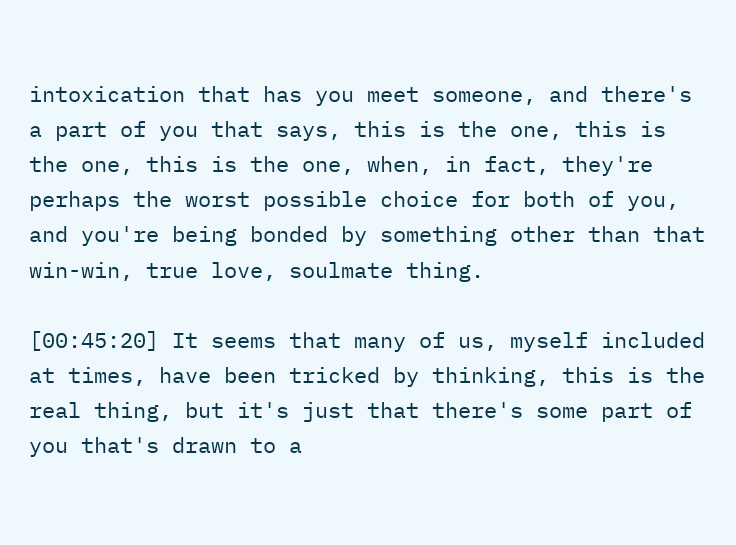intoxication that has you meet someone, and there's a part of you that says, this is the one, this is the one, this is the one, when, in fact, they're perhaps the worst possible choice for both of you, and you're being bonded by something other than that win-win, true love, soulmate thing.

[00:45:20] It seems that many of us, myself included at times, have been tricked by thinking, this is the real thing, but it's just that there's some part of you that's drawn to a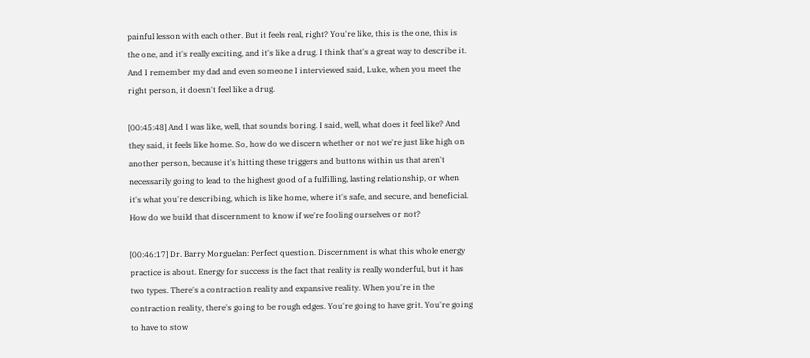painful lesson with each other. But it feels real, right? You're like, this is the one, this is the one, and it's really exciting, and it's like a drug. I think that's a great way to describe it. And I remember my dad and even someone I interviewed said, Luke, when you meet the right person, it doesn't feel like a drug.

[00:45:48] And I was like, well, that sounds boring. I said, well, what does it feel like? And they said, it feels like home. So, how do we discern whether or not we're just like high on another person, because it's hitting these triggers and buttons within us that aren't necessarily going to lead to the highest good of a fulfilling, lasting relationship, or when it's what you're describing, which is like home, where it's safe, and secure, and beneficial. How do we build that discernment to know if we're fooling ourselves or not?

[00:46:17] Dr. Barry Morguelan: Perfect question. Discernment is what this whole energy practice is about. Energy for success is the fact that reality is really wonderful, but it has two types. There's a contraction reality and expansive reality. When you're in the contraction reality, there's going to be rough edges. You're going to have grit. You're going to have to stow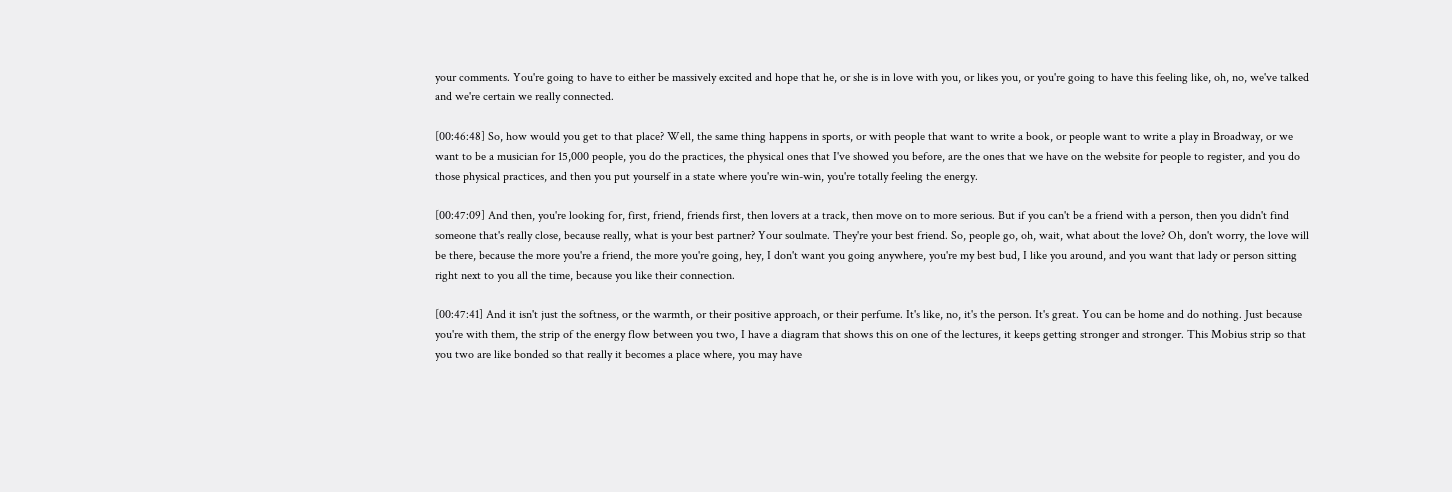your comments. You're going to have to either be massively excited and hope that he, or she is in love with you, or likes you, or you're going to have this feeling like, oh, no, we've talked and we're certain we really connected.

[00:46:48] So, how would you get to that place? Well, the same thing happens in sports, or with people that want to write a book, or people want to write a play in Broadway, or we want to be a musician for 15,000 people, you do the practices, the physical ones that I've showed you before, are the ones that we have on the website for people to register, and you do those physical practices, and then you put yourself in a state where you're win-win, you're totally feeling the energy.

[00:47:09] And then, you're looking for, first, friend, friends first, then lovers at a track, then move on to more serious. But if you can't be a friend with a person, then you didn't find someone that's really close, because really, what is your best partner? Your soulmate. They're your best friend. So, people go, oh, wait, what about the love? Oh, don't worry, the love will be there, because the more you're a friend, the more you're going, hey, I don't want you going anywhere, you're my best bud, I like you around, and you want that lady or person sitting right next to you all the time, because you like their connection.

[00:47:41] And it isn't just the softness, or the warmth, or their positive approach, or their perfume. It's like, no, it's the person. It's great. You can be home and do nothing. Just because you're with them, the strip of the energy flow between you two, I have a diagram that shows this on one of the lectures, it keeps getting stronger and stronger. This Mobius strip so that you two are like bonded so that really it becomes a place where, you may have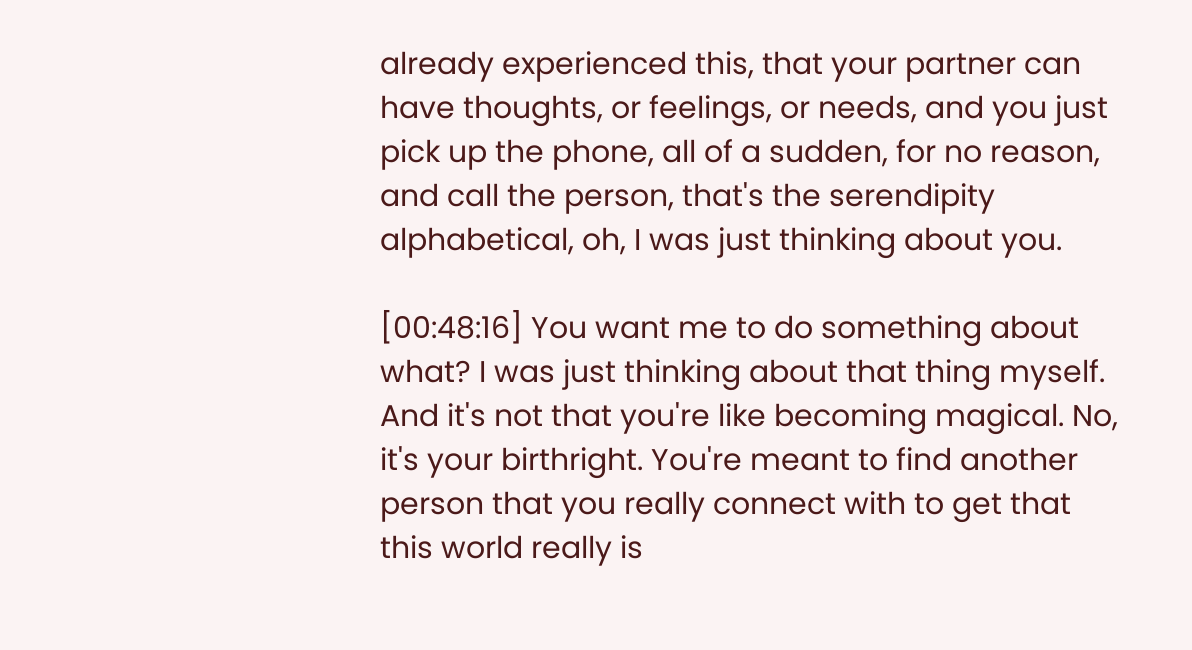already experienced this, that your partner can have thoughts, or feelings, or needs, and you just pick up the phone, all of a sudden, for no reason, and call the person, that's the serendipity alphabetical, oh, I was just thinking about you.

[00:48:16] You want me to do something about what? I was just thinking about that thing myself. And it's not that you're like becoming magical. No, it's your birthright. You're meant to find another person that you really connect with to get that this world really is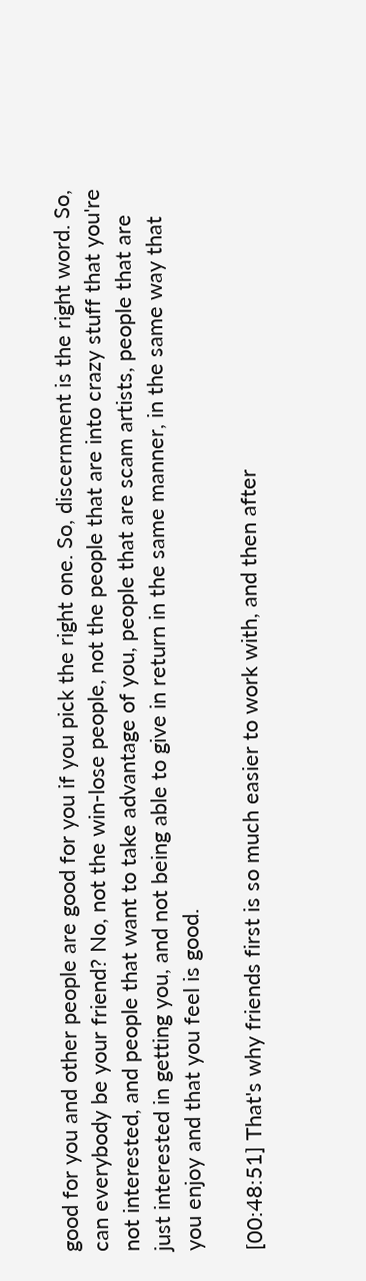good for you and other people are good for you if you pick the right one. So, discernment is the right word. So, can everybody be your friend? No, not the win-lose people, not the people that are into crazy stuff that you're not interested, and people that want to take advantage of you, people that are scam artists, people that are just interested in getting you, and not being able to give in return in the same manner, in the same way that you enjoy and that you feel is good.

[00:48:51] That's why friends first is so much easier to work with, and then after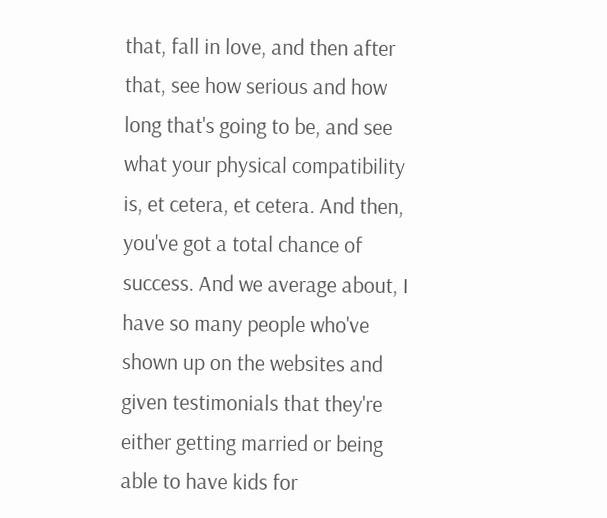that, fall in love, and then after that, see how serious and how long that's going to be, and see what your physical compatibility is, et cetera, et cetera. And then, you've got a total chance of success. And we average about, I have so many people who've shown up on the websites and given testimonials that they're either getting married or being able to have kids for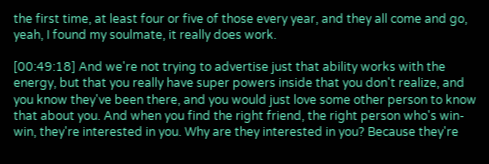the first time, at least four or five of those every year, and they all come and go, yeah, I found my soulmate, it really does work.

[00:49:18] And we're not trying to advertise just that ability works with the energy, but that you really have super powers inside that you don't realize, and you know they've been there, and you would just love some other person to know that about you. And when you find the right friend, the right person who's win-win, they're interested in you. Why are they interested in you? Because they're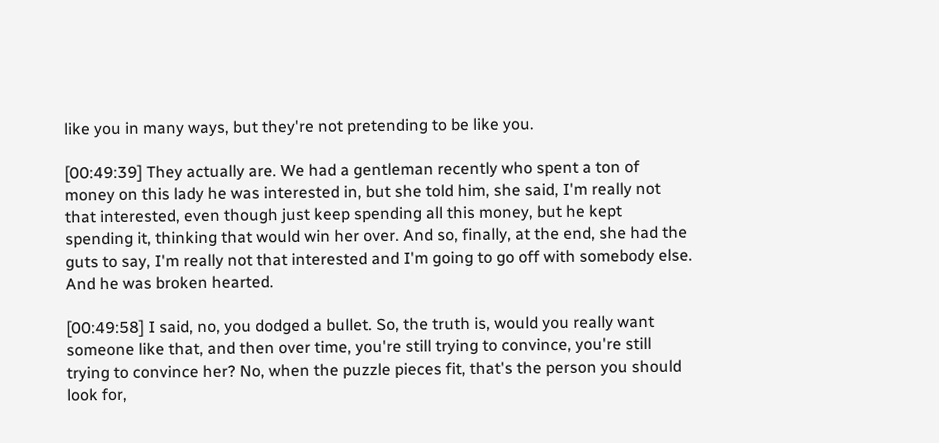like you in many ways, but they're not pretending to be like you.

[00:49:39] They actually are. We had a gentleman recently who spent a ton of money on this lady he was interested in, but she told him, she said, I'm really not that interested, even though just keep spending all this money, but he kept spending it, thinking that would win her over. And so, finally, at the end, she had the guts to say, I'm really not that interested and I'm going to go off with somebody else. And he was broken hearted.

[00:49:58] I said, no, you dodged a bullet. So, the truth is, would you really want someone like that, and then over time, you're still trying to convince, you're still trying to convince her? No, when the puzzle pieces fit, that's the person you should look for,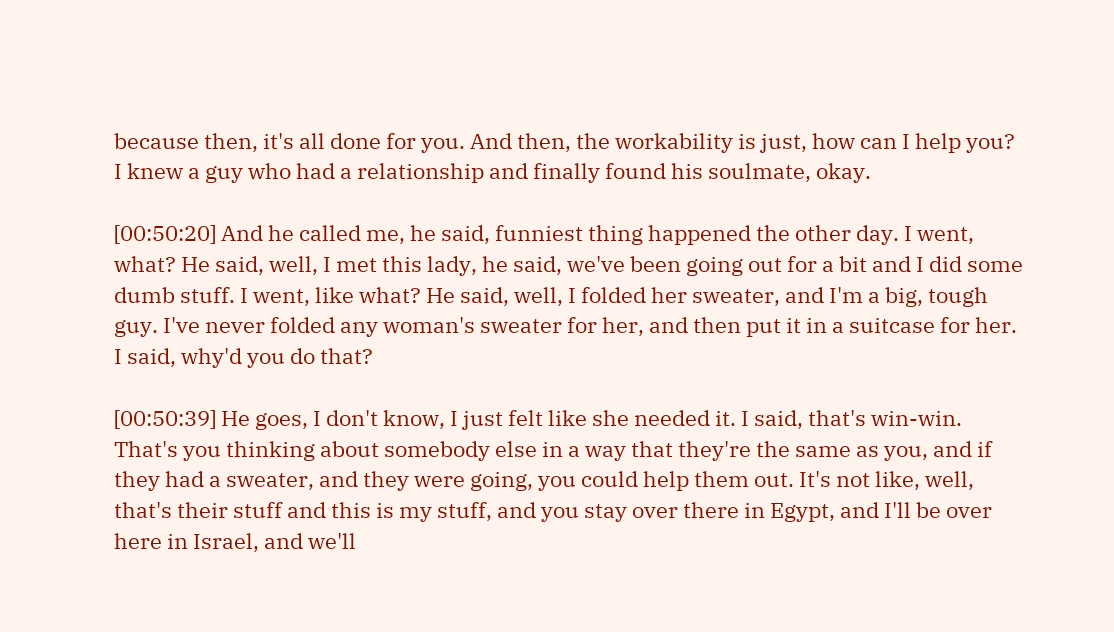because then, it's all done for you. And then, the workability is just, how can I help you? I knew a guy who had a relationship and finally found his soulmate, okay.

[00:50:20] And he called me, he said, funniest thing happened the other day. I went, what? He said, well, I met this lady, he said, we've been going out for a bit and I did some dumb stuff. I went, like what? He said, well, I folded her sweater, and I'm a big, tough guy. I've never folded any woman's sweater for her, and then put it in a suitcase for her. I said, why'd you do that?

[00:50:39] He goes, I don't know, I just felt like she needed it. I said, that's win-win. That's you thinking about somebody else in a way that they're the same as you, and if they had a sweater, and they were going, you could help them out. It's not like, well, that's their stuff and this is my stuff, and you stay over there in Egypt, and I'll be over here in Israel, and we'll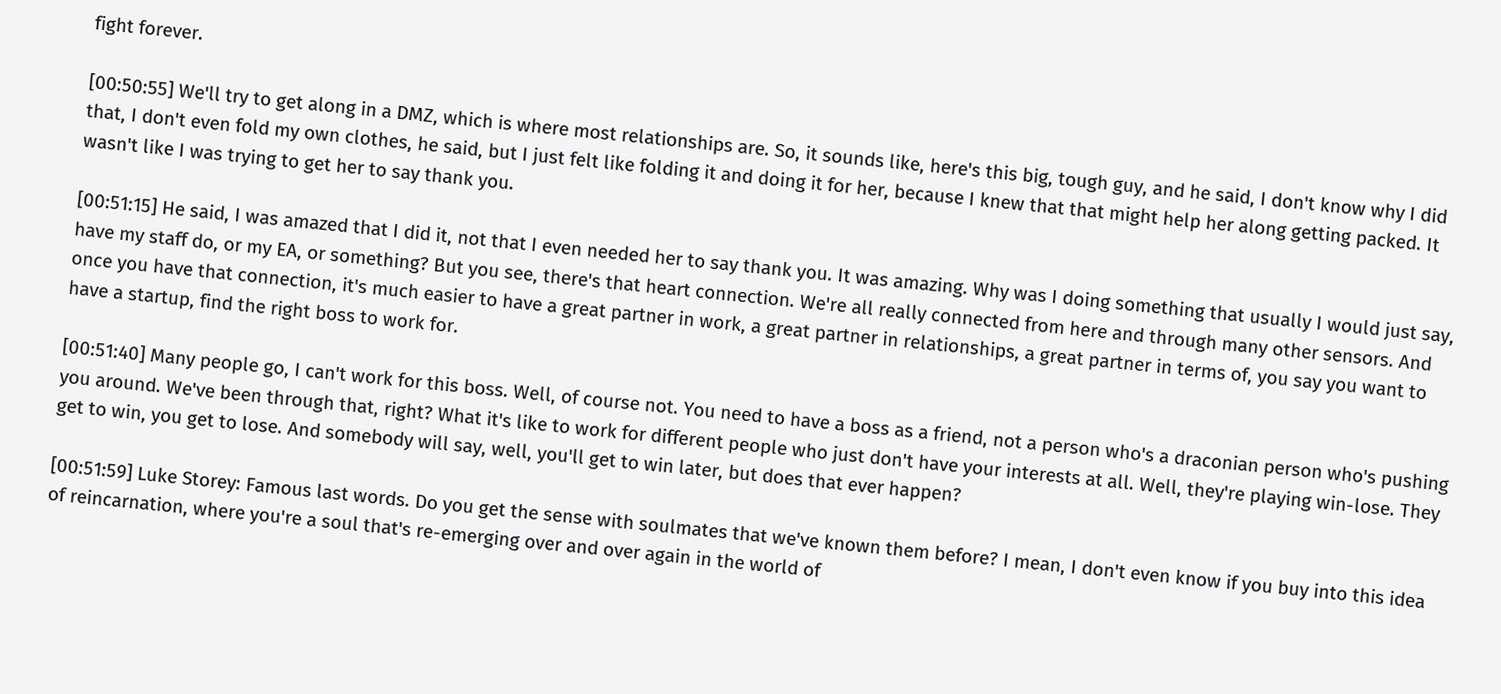fight forever.

[00:50:55] We'll try to get along in a DMZ, which is where most relationships are. So, it sounds like, here's this big, tough guy, and he said, I don't know why I did that, I don't even fold my own clothes, he said, but I just felt like folding it and doing it for her, because I knew that that might help her along getting packed. It wasn't like I was trying to get her to say thank you.

[00:51:15] He said, I was amazed that I did it, not that I even needed her to say thank you. It was amazing. Why was I doing something that usually I would just say, have my staff do, or my EA, or something? But you see, there's that heart connection. We're all really connected from here and through many other sensors. And once you have that connection, it's much easier to have a great partner in work, a great partner in relationships, a great partner in terms of, you say you want to have a startup, find the right boss to work for.

[00:51:40] Many people go, I can't work for this boss. Well, of course not. You need to have a boss as a friend, not a person who's a draconian person who's pushing you around. We've been through that, right? What it's like to work for different people who just don't have your interests at all. Well, they're playing win-lose. They get to win, you get to lose. And somebody will say, well, you'll get to win later, but does that ever happen?

[00:51:59] Luke Storey: Famous last words. Do you get the sense with soulmates that we've known them before? I mean, I don't even know if you buy into this idea of reincarnation, where you're a soul that's re-emerging over and over again in the world of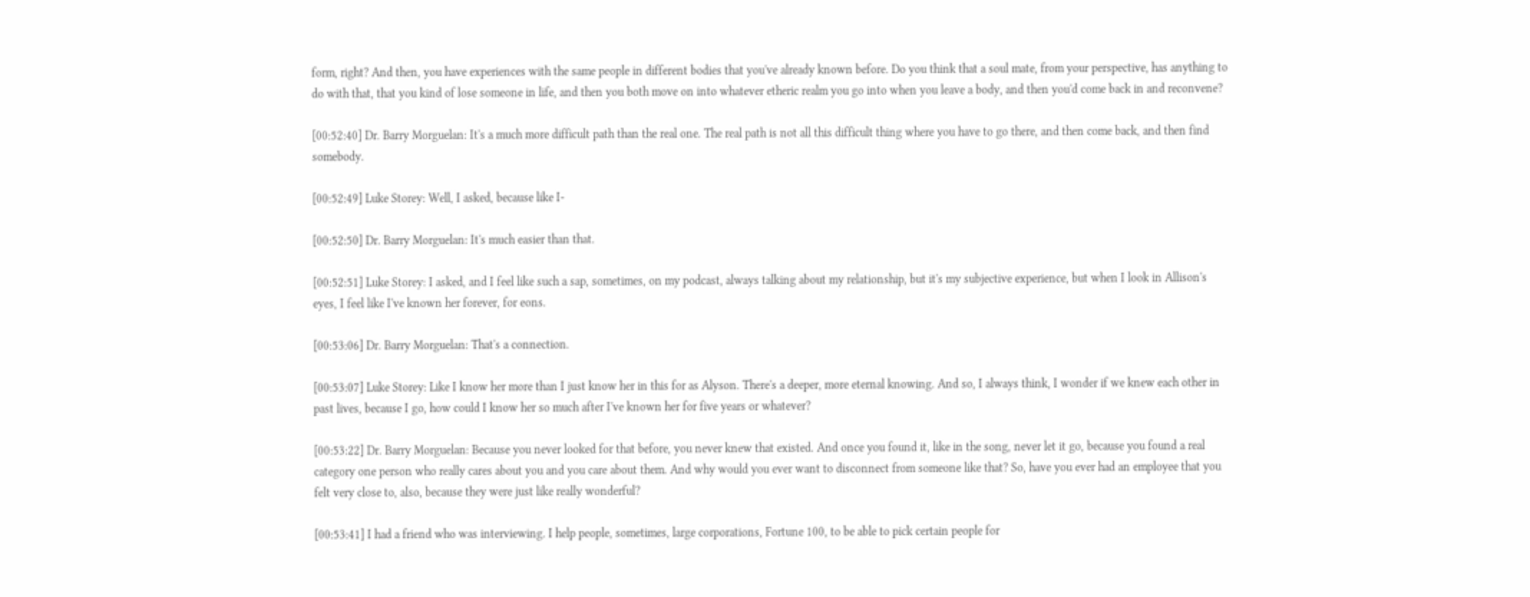form, right? And then, you have experiences with the same people in different bodies that you've already known before. Do you think that a soul mate, from your perspective, has anything to do with that, that you kind of lose someone in life, and then you both move on into whatever etheric realm you go into when you leave a body, and then you'd come back in and reconvene?

[00:52:40] Dr. Barry Morguelan: It's a much more difficult path than the real one. The real path is not all this difficult thing where you have to go there, and then come back, and then find somebody.

[00:52:49] Luke Storey: Well, I asked, because like I-

[00:52:50] Dr. Barry Morguelan: It's much easier than that.

[00:52:51] Luke Storey: I asked, and I feel like such a sap, sometimes, on my podcast, always talking about my relationship, but it's my subjective experience, but when I look in Allison's eyes, I feel like I've known her forever, for eons.

[00:53:06] Dr. Barry Morguelan: That's a connection.

[00:53:07] Luke Storey: Like I know her more than I just know her in this for as Alyson. There's a deeper, more eternal knowing. And so, I always think, I wonder if we knew each other in past lives, because I go, how could I know her so much after I've known her for five years or whatever?

[00:53:22] Dr. Barry Morguelan: Because you never looked for that before, you never knew that existed. And once you found it, like in the song, never let it go, because you found a real category one person who really cares about you and you care about them. And why would you ever want to disconnect from someone like that? So, have you ever had an employee that you felt very close to, also, because they were just like really wonderful?

[00:53:41] I had a friend who was interviewing. I help people, sometimes, large corporations, Fortune 100, to be able to pick certain people for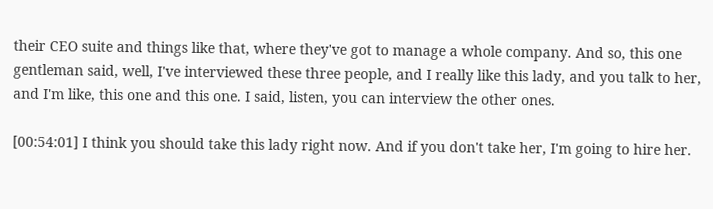their CEO suite and things like that, where they've got to manage a whole company. And so, this one gentleman said, well, I've interviewed these three people, and I really like this lady, and you talk to her, and I'm like, this one and this one. I said, listen, you can interview the other ones.

[00:54:01] I think you should take this lady right now. And if you don't take her, I'm going to hire her.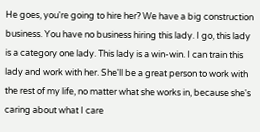He goes, you're going to hire her? We have a big construction business. You have no business hiring this lady. I go, this lady is a category one lady. This lady is a win-win. I can train this lady and work with her. She'll be a great person to work with the rest of my life, no matter what she works in, because she's caring about what I care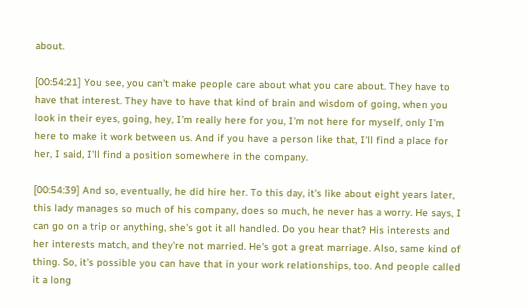about.

[00:54:21] You see, you can't make people care about what you care about. They have to have that interest. They have to have that kind of brain and wisdom of going, when you look in their eyes, going, hey, I'm really here for you, I'm not here for myself, only I'm here to make it work between us. And if you have a person like that, I'll find a place for her, I said, I'll find a position somewhere in the company.

[00:54:39] And so, eventually, he did hire her. To this day, it's like about eight years later, this lady manages so much of his company, does so much, he never has a worry. He says, I can go on a trip or anything, she's got it all handled. Do you hear that? His interests and her interests match, and they're not married. He's got a great marriage. Also, same kind of thing. So, it's possible you can have that in your work relationships, too. And people called it a long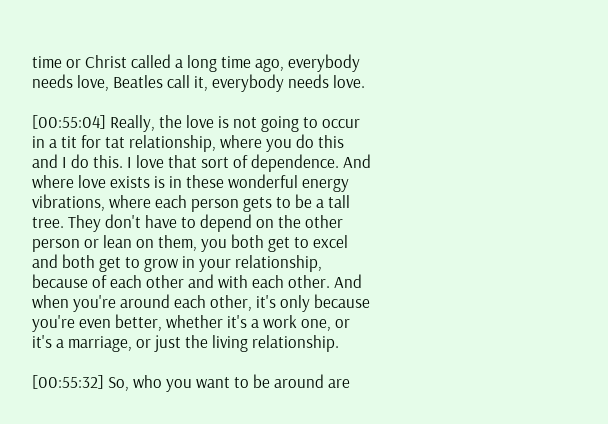time or Christ called a long time ago, everybody needs love, Beatles call it, everybody needs love.

[00:55:04] Really, the love is not going to occur in a tit for tat relationship, where you do this and I do this. I love that sort of dependence. And where love exists is in these wonderful energy vibrations, where each person gets to be a tall tree. They don't have to depend on the other person or lean on them, you both get to excel and both get to grow in your relationship, because of each other and with each other. And when you're around each other, it's only because you're even better, whether it's a work one, or it's a marriage, or just the living relationship.

[00:55:32] So, who you want to be around are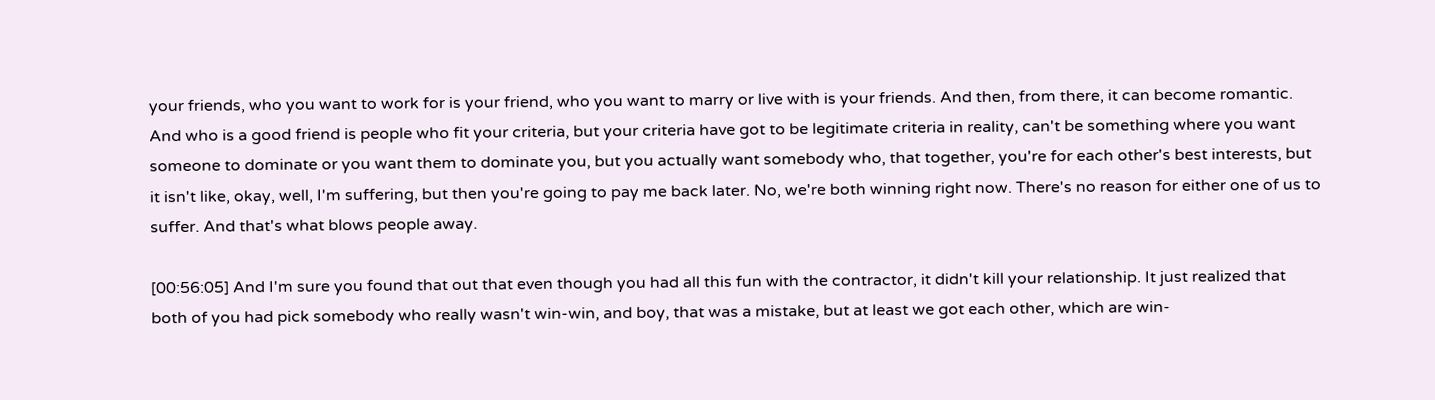your friends, who you want to work for is your friend, who you want to marry or live with is your friends. And then, from there, it can become romantic. And who is a good friend is people who fit your criteria, but your criteria have got to be legitimate criteria in reality, can't be something where you want someone to dominate or you want them to dominate you, but you actually want somebody who, that together, you're for each other's best interests, but it isn't like, okay, well, I'm suffering, but then you're going to pay me back later. No, we're both winning right now. There's no reason for either one of us to suffer. And that's what blows people away.

[00:56:05] And I'm sure you found that out that even though you had all this fun with the contractor, it didn't kill your relationship. It just realized that both of you had pick somebody who really wasn't win-win, and boy, that was a mistake, but at least we got each other, which are win-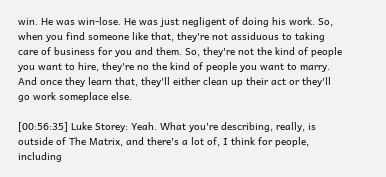win. He was win-lose. He was just negligent of doing his work. So, when you find someone like that, they're not assiduous to taking care of business for you and them. So, they're not the kind of people you want to hire, they're no the kind of people you want to marry. And once they learn that, they'll either clean up their act or they'll go work someplace else.

[00:56:35] Luke Storey: Yeah. What you're describing, really, is outside of The Matrix, and there's a lot of, I think for people, including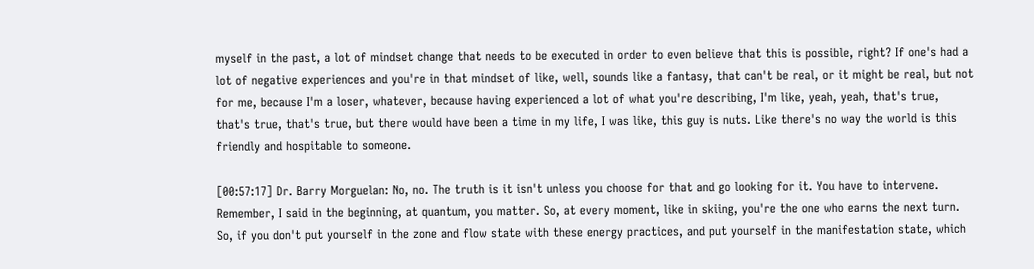myself in the past, a lot of mindset change that needs to be executed in order to even believe that this is possible, right? If one's had a lot of negative experiences and you're in that mindset of like, well, sounds like a fantasy, that can't be real, or it might be real, but not for me, because I'm a loser, whatever, because having experienced a lot of what you're describing, I'm like, yeah, yeah, that's true, that's true, that's true, but there would have been a time in my life, I was like, this guy is nuts. Like there's no way the world is this friendly and hospitable to someone.

[00:57:17] Dr. Barry Morguelan: No, no. The truth is it isn't unless you choose for that and go looking for it. You have to intervene. Remember, I said in the beginning, at quantum, you matter. So, at every moment, like in skiing, you're the one who earns the next turn. So, if you don't put yourself in the zone and flow state with these energy practices, and put yourself in the manifestation state, which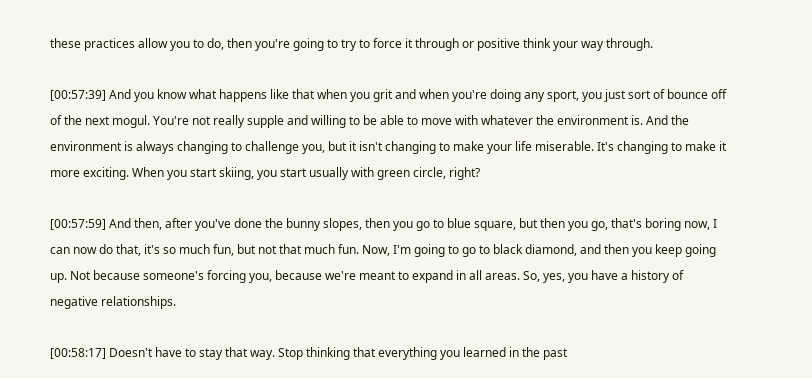these practices allow you to do, then you're going to try to force it through or positive think your way through.

[00:57:39] And you know what happens like that when you grit and when you're doing any sport, you just sort of bounce off of the next mogul. You're not really supple and willing to be able to move with whatever the environment is. And the environment is always changing to challenge you, but it isn't changing to make your life miserable. It's changing to make it more exciting. When you start skiing, you start usually with green circle, right?

[00:57:59] And then, after you've done the bunny slopes, then you go to blue square, but then you go, that's boring now, I can now do that, it's so much fun, but not that much fun. Now, I'm going to go to black diamond, and then you keep going up. Not because someone's forcing you, because we're meant to expand in all areas. So, yes, you have a history of negative relationships.

[00:58:17] Doesn't have to stay that way. Stop thinking that everything you learned in the past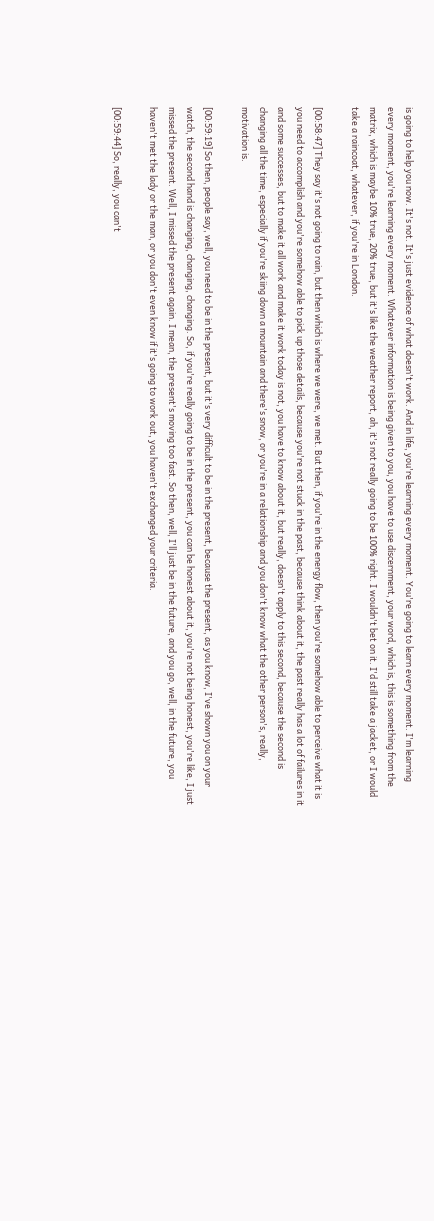is going to help you now. It's not. It's just evidence of what doesn't work. And in life, you're learning every moment. You're going to learn every moment. I'm learning every moment, you're learning every moment. Whatever information is being given to you, you have to use discernment, your word, which is, this is something from the matrix, which is maybe 10% true, 20% true, but it's like the weather report, ah, it's not really going to be 100% right. I wouldn't bet on it. I'd still take a jacket, or I would take a raincoat, whatever, if you're in London.

[00:58:47] They say it's not going to rain, but then which is where we were, we met. But then, if you're in the energy flow, then you're somehow able to perceive what it is you need to accomplish and you're somehow able to pick up those details, because you're not stuck in the past, because think about it, the past really has a lot of failures in it and some successes, but to make it all work and make it work today is not, you have to know about it, but really, doesn't apply to this second, because the second is changing all the time, especially if you're skiing down a mountain and there's snow, or you're in a relationship and you don't know what the other person's, really, motivation is.

[00:59:19] So then, people say, well, you need to be in the present, but it's very difficult to be in the present, because the present, as you know, I've shown you on your watch, the second hand is changing, changing, changing. So, if you're really going to be in the present, you can be honest about it, you're not being honest, you're like, I just missed the present. Well, I missed the present again. I mean, the present's moving too fast. So then, well, I'll just be in the future, and you go, well, in the future, you haven't met the lady or the man, or you don't even know if it's going to work out, you haven't exchanged your criteria.

[00:59:44] So, really, you can't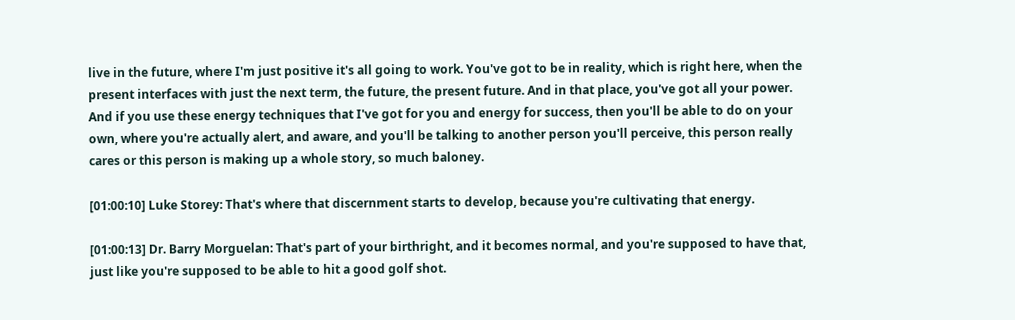live in the future, where I'm just positive it's all going to work. You've got to be in reality, which is right here, when the present interfaces with just the next term, the future, the present future. And in that place, you've got all your power. And if you use these energy techniques that I've got for you and energy for success, then you'll be able to do on your own, where you're actually alert, and aware, and you'll be talking to another person you'll perceive, this person really cares or this person is making up a whole story, so much baloney.

[01:00:10] Luke Storey: That's where that discernment starts to develop, because you're cultivating that energy.

[01:00:13] Dr. Barry Morguelan: That's part of your birthright, and it becomes normal, and you're supposed to have that, just like you're supposed to be able to hit a good golf shot.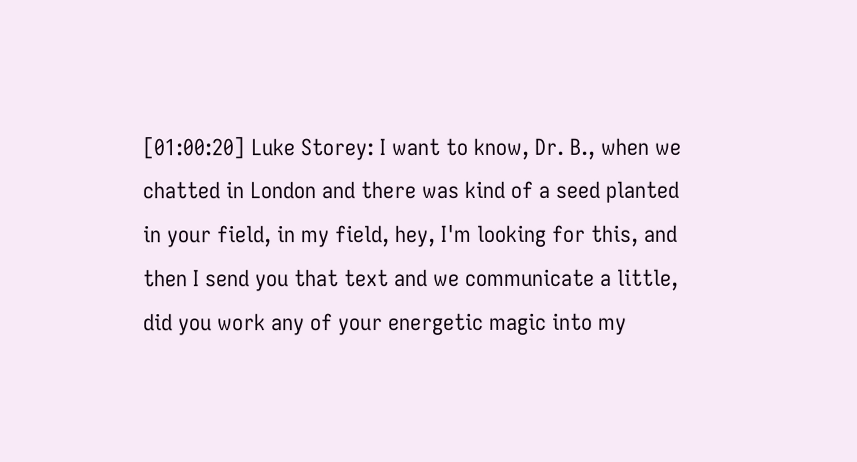[01:00:20] Luke Storey: I want to know, Dr. B., when we chatted in London and there was kind of a seed planted in your field, in my field, hey, I'm looking for this, and then I send you that text and we communicate a little, did you work any of your energetic magic into my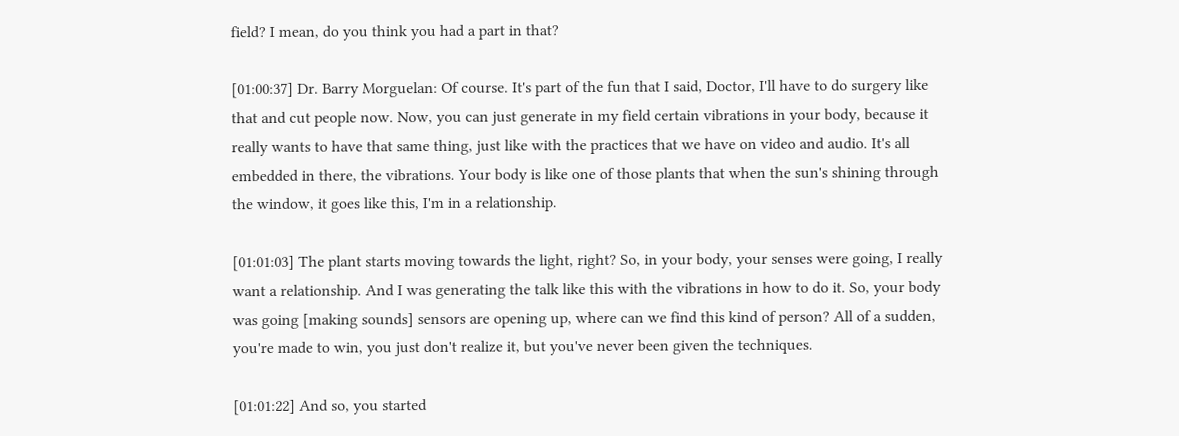field? I mean, do you think you had a part in that?

[01:00:37] Dr. Barry Morguelan: Of course. It's part of the fun that I said, Doctor, I'll have to do surgery like that and cut people now. Now, you can just generate in my field certain vibrations in your body, because it really wants to have that same thing, just like with the practices that we have on video and audio. It's all embedded in there, the vibrations. Your body is like one of those plants that when the sun's shining through the window, it goes like this, I'm in a relationship.

[01:01:03] The plant starts moving towards the light, right? So, in your body, your senses were going, I really want a relationship. And I was generating the talk like this with the vibrations in how to do it. So, your body was going [making sounds] sensors are opening up, where can we find this kind of person? All of a sudden, you're made to win, you just don't realize it, but you've never been given the techniques.

[01:01:22] And so, you started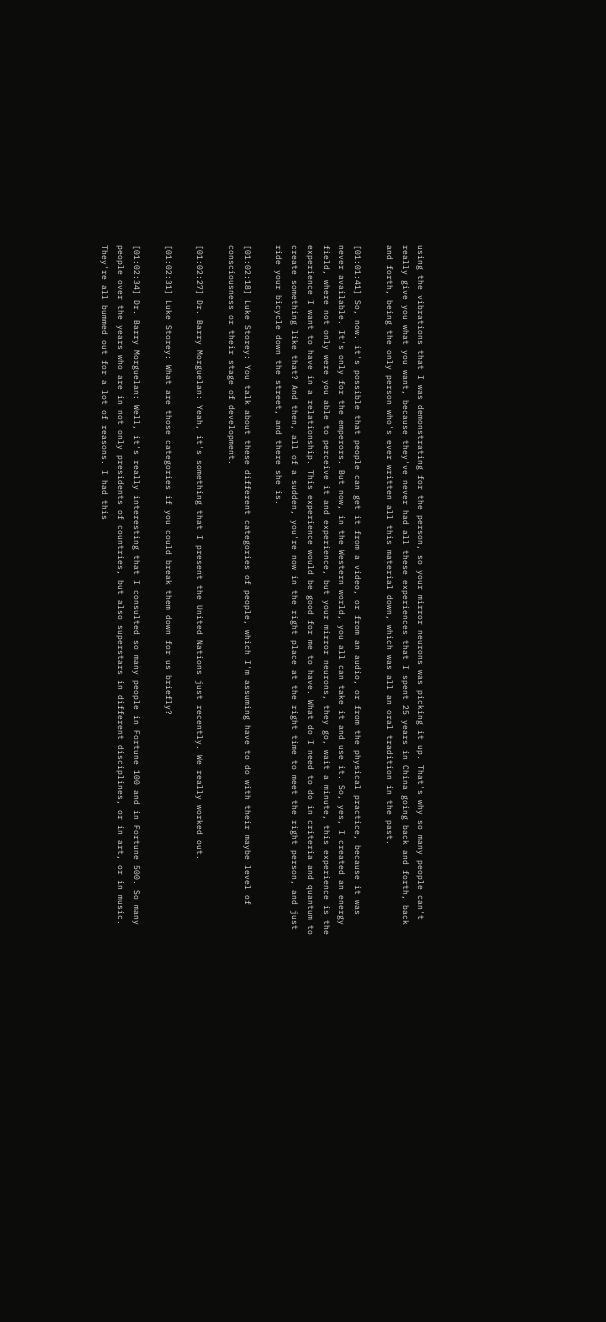using the vibrations that I was demonstrating for the person, so your mirror neurons was picking it up. That's why so many people can't really give you what you want, because they've never had all these experiences that I spent 25 years in China going back and forth, back and forth, being the only person who's ever written all this material down, which was all an oral tradition in the past.

[01:01:41] So, now. it's possible that people can get it from a video, or from an audio, or from the physical practice, because it was never available. It's only for the emperors. But now, in the Western world, you all can take it and use it. So, yes, I created an energy field, where not only were you able to perceive it and experience, but your mirror neurons, they go, wait a minute, this experience is the experience I want to have in a relationship. This experience would be good for me to have. What do I need to do in criteria and quantum to create something like that? And then, all of a sudden, you're now in the right place at the right time to meet the right person, and just ride your bicycle down the street, and there she is.

[01:02:18] Luke Storey: You talk about these different categories of people, which I'm assuming have to do with their maybe level of consciousness or their stage of development.

[01:02:27] Dr. Barry Morguelan: Yeah, it's something that I present the United Nations just recently. We really worked out.

[01:02:31] Luke Storey: What are those categories if you could break them down for us briefly?

[01:02:34] Dr. Barry Morguelan: Well, it's really interesting that I consulted so many people in Fortune 100 and in Fortune 500. So many people over the years who are in not only presidents of countries, but also superstars in different disciplines, or in art, or in music. They're all bummed out for a lot of reasons. I had this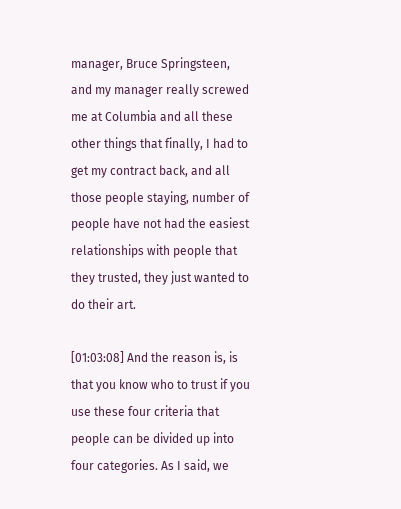manager, Bruce Springsteen, and my manager really screwed me at Columbia and all these other things that finally, I had to get my contract back, and all those people staying, number of people have not had the easiest relationships with people that they trusted, they just wanted to do their art.

[01:03:08] And the reason is, is that you know who to trust if you use these four criteria that people can be divided up into four categories. As I said, we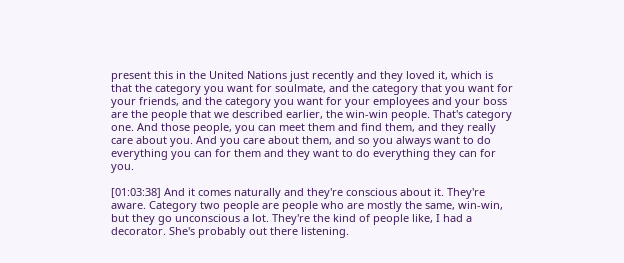present this in the United Nations just recently and they loved it, which is that the category you want for soulmate, and the category that you want for your friends, and the category you want for your employees and your boss are the people that we described earlier, the win-win people. That's category one. And those people, you can meet them and find them, and they really care about you. And you care about them, and so you always want to do everything you can for them and they want to do everything they can for you.

[01:03:38] And it comes naturally and they're conscious about it. They're aware. Category two people are people who are mostly the same, win-win, but they go unconscious a lot. They're the kind of people like, I had a decorator. She's probably out there listening.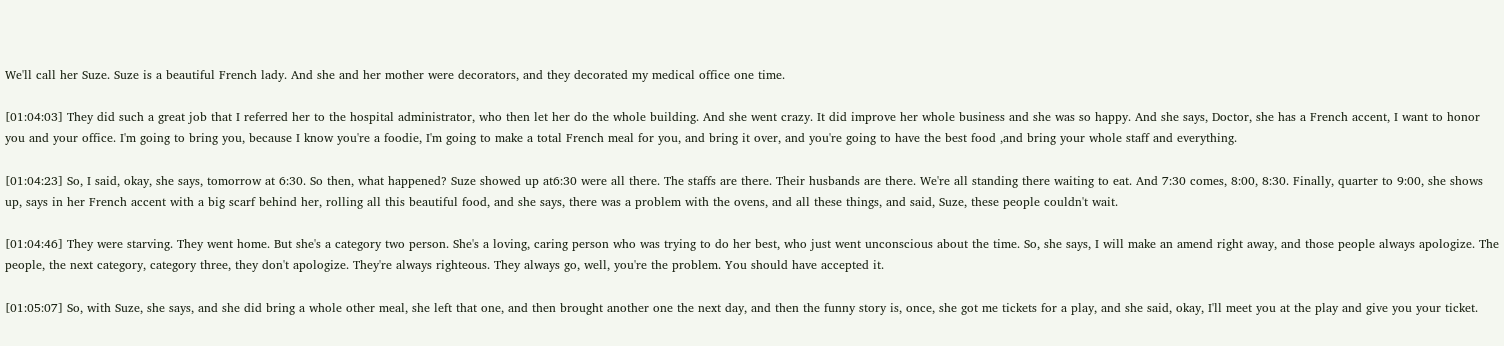We'll call her Suze. Suze is a beautiful French lady. And she and her mother were decorators, and they decorated my medical office one time.

[01:04:03] They did such a great job that I referred her to the hospital administrator, who then let her do the whole building. And she went crazy. It did improve her whole business and she was so happy. And she says, Doctor, she has a French accent, I want to honor you and your office. I'm going to bring you, because I know you're a foodie, I'm going to make a total French meal for you, and bring it over, and you're going to have the best food ,and bring your whole staff and everything.

[01:04:23] So, I said, okay, she says, tomorrow at 6:30. So then, what happened? Suze showed up at6:30 were all there. The staffs are there. Their husbands are there. We're all standing there waiting to eat. And 7:30 comes, 8:00, 8:30. Finally, quarter to 9:00, she shows up, says in her French accent with a big scarf behind her, rolling all this beautiful food, and she says, there was a problem with the ovens, and all these things, and said, Suze, these people couldn't wait.

[01:04:46] They were starving. They went home. But she's a category two person. She's a loving, caring person who was trying to do her best, who just went unconscious about the time. So, she says, I will make an amend right away, and those people always apologize. The people, the next category, category three, they don't apologize. They're always righteous. They always go, well, you're the problem. You should have accepted it.

[01:05:07] So, with Suze, she says, and she did bring a whole other meal, she left that one, and then brought another one the next day, and then the funny story is, once, she got me tickets for a play, and she said, okay, I'll meet you at the play and give you your ticket.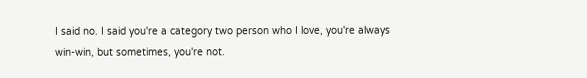I said no. I said you're a category two person who I love, you're always win-win, but sometimes, you're not.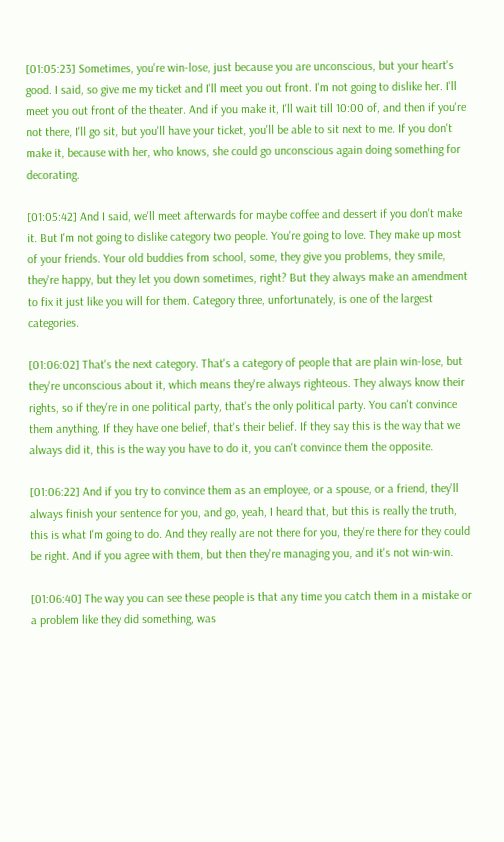[01:05:23] Sometimes, you're win-lose, just because you are unconscious, but your heart's good. I said, so give me my ticket and I'll meet you out front. I'm not going to dislike her. I'll meet you out front of the theater. And if you make it, I'll wait till 10:00 of, and then if you're not there, I'll go sit, but you'll have your ticket, you'll be able to sit next to me. If you don't make it, because with her, who knows, she could go unconscious again doing something for decorating.

[01:05:42] And I said, we'll meet afterwards for maybe coffee and dessert if you don't make it. But I'm not going to dislike category two people. You're going to love. They make up most of your friends. Your old buddies from school, some, they give you problems, they smile, they're happy, but they let you down sometimes, right? But they always make an amendment to fix it just like you will for them. Category three, unfortunately, is one of the largest categories.

[01:06:02] That's the next category. That's a category of people that are plain win-lose, but they're unconscious about it, which means they're always righteous. They always know their rights, so if they're in one political party, that's the only political party. You can't convince them anything. If they have one belief, that's their belief. If they say this is the way that we always did it, this is the way you have to do it, you can't convince them the opposite.

[01:06:22] And if you try to convince them as an employee, or a spouse, or a friend, they'll always finish your sentence for you, and go, yeah, I heard that, but this is really the truth, this is what I'm going to do. And they really are not there for you, they're there for they could be right. And if you agree with them, but then they're managing you, and it's not win-win.

[01:06:40] The way you can see these people is that any time you catch them in a mistake or a problem like they did something, was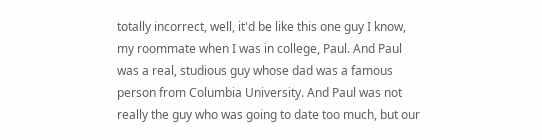totally incorrect, well, it'd be like this one guy I know, my roommate when I was in college, Paul. And Paul was a real, studious guy whose dad was a famous person from Columbia University. And Paul was not really the guy who was going to date too much, but our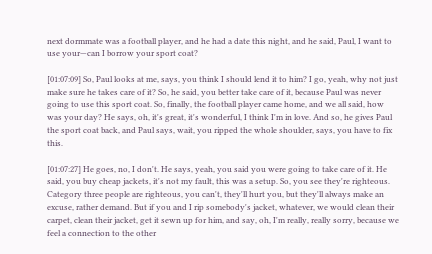next dormmate was a football player, and he had a date this night, and he said, Paul, I want to use your—can I borrow your sport coat?

[01:07:09] So, Paul looks at me, says, you think I should lend it to him? I go, yeah, why not just make sure he takes care of it? So, he said, you better take care of it, because Paul was never going to use this sport coat. So, finally, the football player came home, and we all said, how was your day? He says, oh, it's great, it's wonderful, I think I'm in love. And so, he gives Paul the sport coat back, and Paul says, wait, you ripped the whole shoulder, says, you have to fix this.

[01:07:27] He goes, no, I don't. He says, yeah, you said you were going to take care of it. He said, you buy cheap jackets, it's not my fault, this was a setup. So, you see they're righteous. Category three people are righteous, you can't, they'll hurt you, but they'll always make an excuse, rather demand. But if you and I rip somebody's jacket, whatever, we would clean their carpet, clean their jacket, get it sewn up for him, and say, oh, I'm really, really sorry, because we feel a connection to the other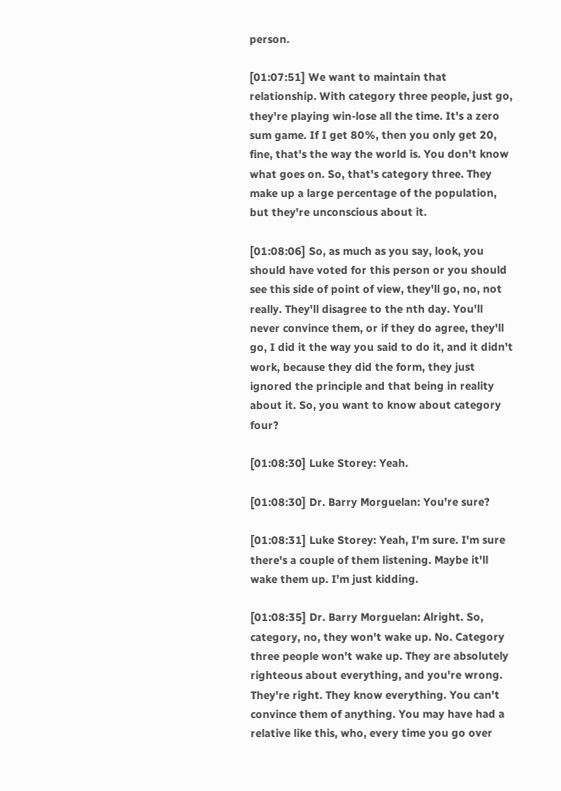person.

[01:07:51] We want to maintain that relationship. With category three people, just go, they're playing win-lose all the time. It's a zero sum game. If I get 80%, then you only get 20, fine, that's the way the world is. You don't know what goes on. So, that's category three. They make up a large percentage of the population, but they're unconscious about it.

[01:08:06] So, as much as you say, look, you should have voted for this person or you should see this side of point of view, they'll go, no, not really. They'll disagree to the nth day. You'll never convince them, or if they do agree, they'll go, I did it the way you said to do it, and it didn't work, because they did the form, they just ignored the principle and that being in reality about it. So, you want to know about category four?

[01:08:30] Luke Storey: Yeah.

[01:08:30] Dr. Barry Morguelan: You're sure?

[01:08:31] Luke Storey: Yeah, I'm sure. I'm sure there's a couple of them listening. Maybe it'll wake them up. I'm just kidding.

[01:08:35] Dr. Barry Morguelan: Alright. So, category, no, they won't wake up. No. Category three people won't wake up. They are absolutely righteous about everything, and you're wrong. They're right. They know everything. You can't convince them of anything. You may have had a relative like this, who, every time you go over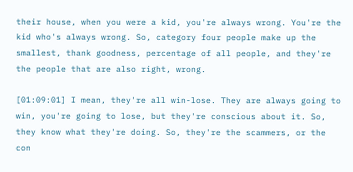their house, when you were a kid, you're always wrong. You're the kid who's always wrong. So, category four people make up the smallest, thank goodness, percentage of all people, and they're the people that are also right, wrong.

[01:09:01] I mean, they're all win-lose. They are always going to win, you're going to lose, but they're conscious about it. So, they know what they're doing. So, they're the scammers, or the con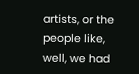artists, or the people like, well, we had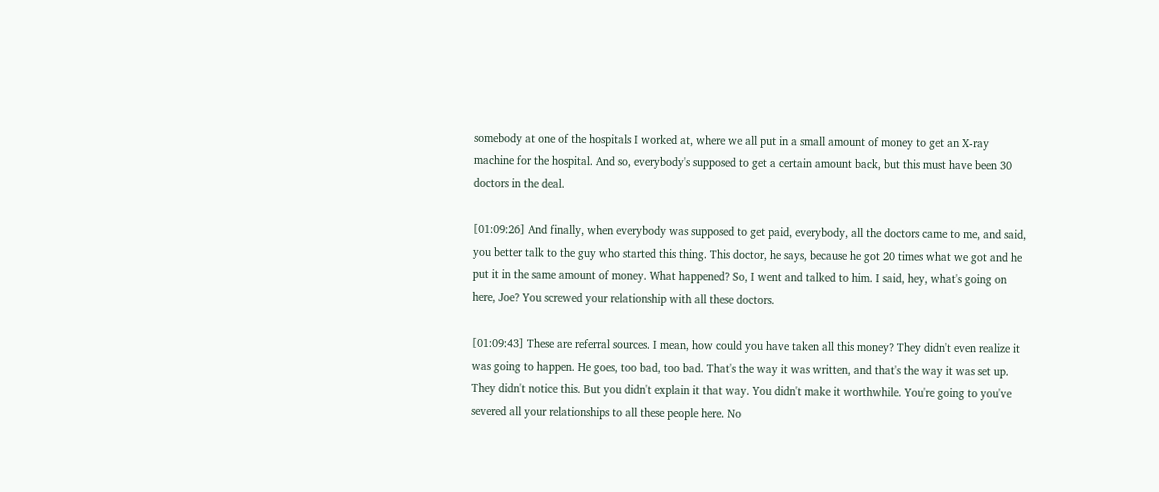somebody at one of the hospitals I worked at, where we all put in a small amount of money to get an X-ray machine for the hospital. And so, everybody's supposed to get a certain amount back, but this must have been 30 doctors in the deal.

[01:09:26] And finally, when everybody was supposed to get paid, everybody, all the doctors came to me, and said, you better talk to the guy who started this thing. This doctor, he says, because he got 20 times what we got and he put it in the same amount of money. What happened? So, I went and talked to him. I said, hey, what's going on here, Joe? You screwed your relationship with all these doctors.

[01:09:43] These are referral sources. I mean, how could you have taken all this money? They didn't even realize it was going to happen. He goes, too bad, too bad. That's the way it was written, and that's the way it was set up. They didn't notice this. But you didn't explain it that way. You didn't make it worthwhile. You're going to you've severed all your relationships to all these people here. No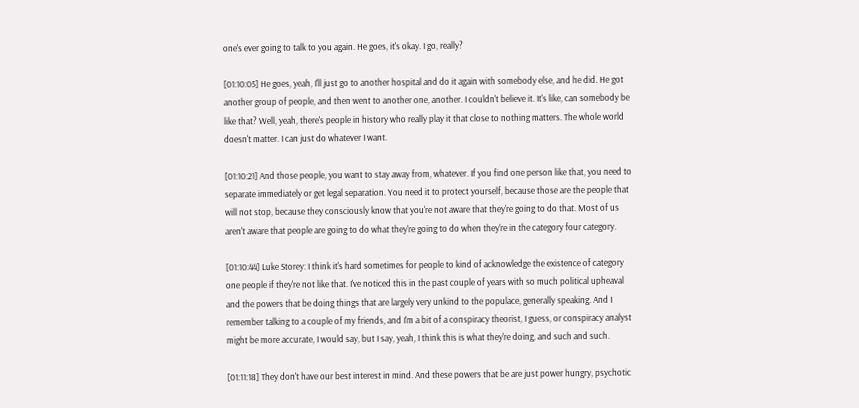one's ever going to talk to you again. He goes, it's okay. I go, really?

[01:10:05] He goes, yeah, I'll just go to another hospital and do it again with somebody else, and he did. He got another group of people, and then went to another one, another. I couldn't believe it. It's like, can somebody be like that? Well, yeah, there's people in history who really play it that close to nothing matters. The whole world doesn't matter. I can just do whatever I want.

[01:10:21] And those people, you want to stay away from, whatever. If you find one person like that, you need to separate immediately or get legal separation. You need it to protect yourself, because those are the people that will not stop, because they consciously know that you're not aware that they're going to do that. Most of us aren't aware that people are going to do what they're going to do when they're in the category four category.

[01:10:44] Luke Storey: I think it's hard sometimes for people to kind of acknowledge the existence of category one people if they're not like that. I've noticed this in the past couple of years with so much political upheaval and the powers that be doing things that are largely very unkind to the populace, generally speaking. And I remember talking to a couple of my friends, and I'm a bit of a conspiracy theorist, I guess, or conspiracy analyst might be more accurate, I would say, but I say, yeah, I think this is what they're doing, and such and such.

[01:11:18] They don't have our best interest in mind. And these powers that be are just power hungry, psychotic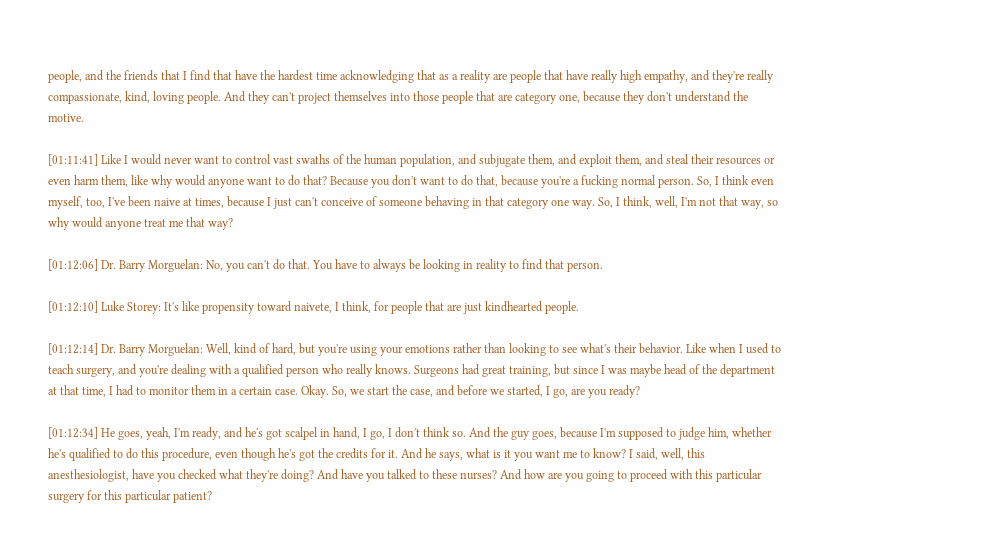people, and the friends that I find that have the hardest time acknowledging that as a reality are people that have really high empathy, and they're really compassionate, kind, loving people. And they can't project themselves into those people that are category one, because they don't understand the motive.

[01:11:41] Like I would never want to control vast swaths of the human population, and subjugate them, and exploit them, and steal their resources or even harm them, like why would anyone want to do that? Because you don't want to do that, because you're a fucking normal person. So, I think even myself, too, I've been naive at times, because I just can't conceive of someone behaving in that category one way. So, I think, well, I'm not that way, so why would anyone treat me that way?

[01:12:06] Dr. Barry Morguelan: No, you can't do that. You have to always be looking in reality to find that person.

[01:12:10] Luke Storey: It's like propensity toward naivete, I think, for people that are just kindhearted people.

[01:12:14] Dr. Barry Morguelan: Well, kind of hard, but you're using your emotions rather than looking to see what's their behavior. Like when I used to teach surgery, and you're dealing with a qualified person who really knows. Surgeons had great training, but since I was maybe head of the department at that time, I had to monitor them in a certain case. Okay. So, we start the case, and before we started, I go, are you ready?

[01:12:34] He goes, yeah, I'm ready, and he's got scalpel in hand, I go, I don't think so. And the guy goes, because I'm supposed to judge him, whether he's qualified to do this procedure, even though he's got the credits for it. And he says, what is it you want me to know? I said, well, this anesthesiologist, have you checked what they're doing? And have you talked to these nurses? And how are you going to proceed with this particular surgery for this particular patient?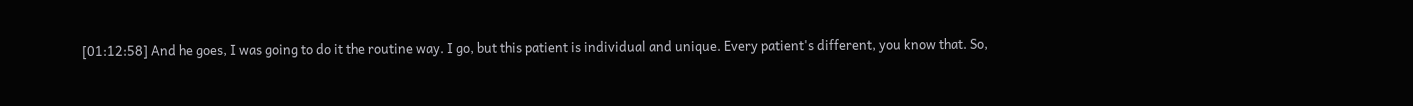[01:12:58] And he goes, I was going to do it the routine way. I go, but this patient is individual and unique. Every patient's different, you know that. So,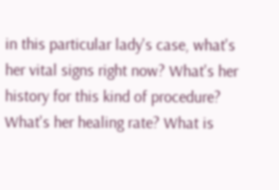in this particular lady's case, what's her vital signs right now? What's her history for this kind of procedure? What's her healing rate? What is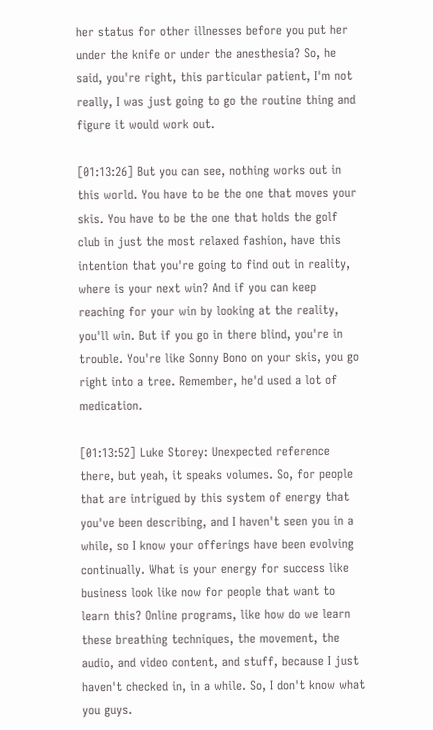her status for other illnesses before you put her under the knife or under the anesthesia? So, he said, you're right, this particular patient, I'm not really, I was just going to go the routine thing and figure it would work out.

[01:13:26] But you can see, nothing works out in this world. You have to be the one that moves your skis. You have to be the one that holds the golf club in just the most relaxed fashion, have this intention that you're going to find out in reality, where is your next win? And if you can keep reaching for your win by looking at the reality, you'll win. But if you go in there blind, you're in trouble. You're like Sonny Bono on your skis, you go right into a tree. Remember, he'd used a lot of medication.

[01:13:52] Luke Storey: Unexpected reference there, but yeah, it speaks volumes. So, for people that are intrigued by this system of energy that you've been describing, and I haven't seen you in a while, so I know your offerings have been evolving continually. What is your energy for success like business look like now for people that want to learn this? Online programs, like how do we learn these breathing techniques, the movement, the audio, and video content, and stuff, because I just haven't checked in, in a while. So, I don't know what you guys.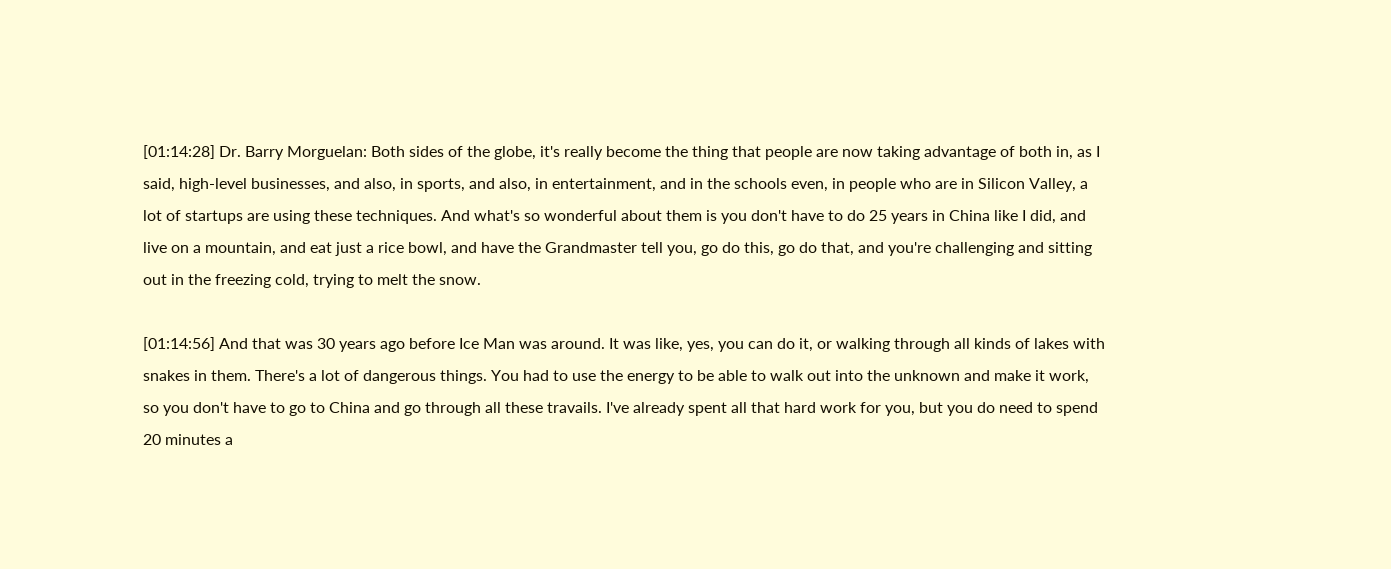[01:14:28] Dr. Barry Morguelan: Both sides of the globe, it's really become the thing that people are now taking advantage of both in, as I said, high-level businesses, and also, in sports, and also, in entertainment, and in the schools even, in people who are in Silicon Valley, a lot of startups are using these techniques. And what's so wonderful about them is you don't have to do 25 years in China like I did, and live on a mountain, and eat just a rice bowl, and have the Grandmaster tell you, go do this, go do that, and you're challenging and sitting out in the freezing cold, trying to melt the snow.

[01:14:56] And that was 30 years ago before Ice Man was around. It was like, yes, you can do it, or walking through all kinds of lakes with snakes in them. There's a lot of dangerous things. You had to use the energy to be able to walk out into the unknown and make it work, so you don't have to go to China and go through all these travails. I've already spent all that hard work for you, but you do need to spend 20 minutes a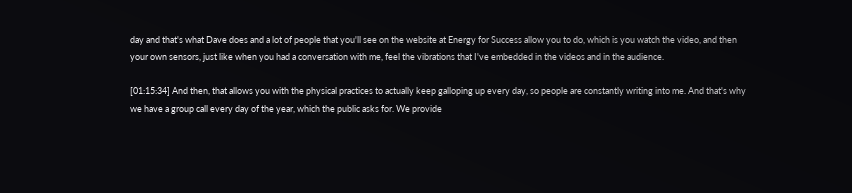day and that's what Dave does and a lot of people that you'll see on the website at Energy for Success allow you to do, which is you watch the video, and then your own sensors, just like when you had a conversation with me, feel the vibrations that I've embedded in the videos and in the audience.

[01:15:34] And then, that allows you with the physical practices to actually keep galloping up every day, so people are constantly writing into me. And that's why we have a group call every day of the year, which the public asks for. We provide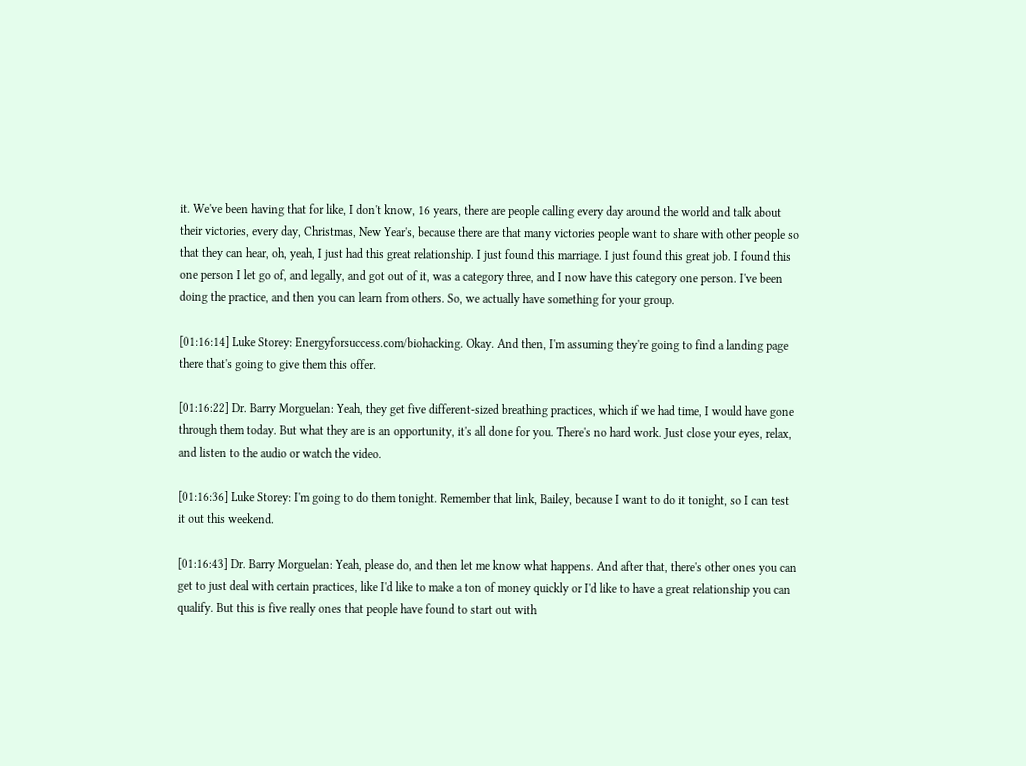it. We've been having that for like, I don't know, 16 years, there are people calling every day around the world and talk about their victories, every day, Christmas, New Year's, because there are that many victories people want to share with other people so that they can hear, oh, yeah, I just had this great relationship. I just found this marriage. I just found this great job. I found this one person I let go of, and legally, and got out of it, was a category three, and I now have this category one person. I've been doing the practice, and then you can learn from others. So, we actually have something for your group.

[01:16:14] Luke Storey: Energyforsuccess.com/biohacking. Okay. And then, I'm assuming they're going to find a landing page there that's going to give them this offer.

[01:16:22] Dr. Barry Morguelan: Yeah, they get five different-sized breathing practices, which if we had time, I would have gone through them today. But what they are is an opportunity, it's all done for you. There's no hard work. Just close your eyes, relax, and listen to the audio or watch the video.

[01:16:36] Luke Storey: I'm going to do them tonight. Remember that link, Bailey, because I want to do it tonight, so I can test it out this weekend.

[01:16:43] Dr. Barry Morguelan: Yeah, please do, and then let me know what happens. And after that, there's other ones you can get to just deal with certain practices, like I'd like to make a ton of money quickly or I'd like to have a great relationship you can qualify. But this is five really ones that people have found to start out with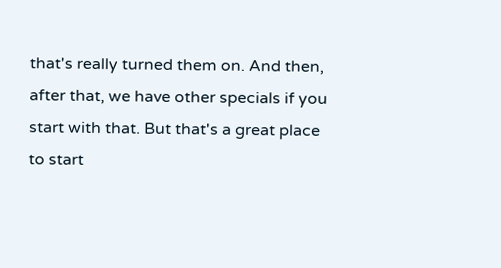that's really turned them on. And then, after that, we have other specials if you start with that. But that's a great place to start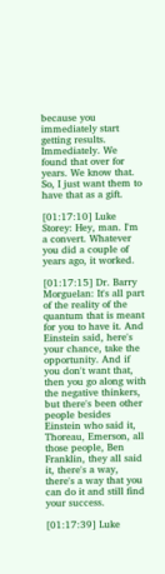because you immediately start getting results. Immediately. We found that over for years. We know that. So, I just want them to have that as a gift.

[01:17:10] Luke Storey: Hey, man. I'm a convert. Whatever you did a couple of years ago, it worked.

[01:17:15] Dr. Barry Morguelan: It's all part of the reality of the quantum that is meant for you to have it. And Einstein said, here's your chance, take the opportunity. And if you don't want that, then you go along with the negative thinkers, but there's been other people besides Einstein who said it, Thoreau, Emerson, all those people, Ben Franklin, they all said it, there's a way, there's a way that you can do it and still find your success.

[01:17:39] Luke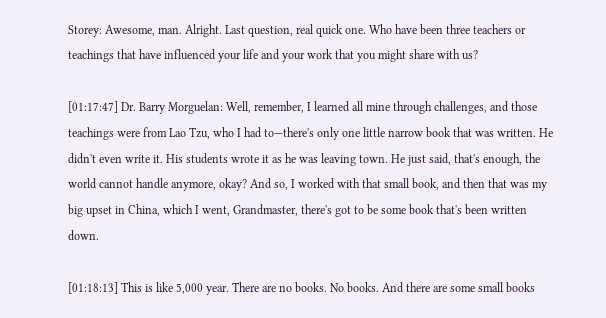Storey: Awesome, man. Alright. Last question, real quick one. Who have been three teachers or teachings that have influenced your life and your work that you might share with us?

[01:17:47] Dr. Barry Morguelan: Well, remember, I learned all mine through challenges, and those teachings were from Lao Tzu, who I had to—there's only one little narrow book that was written. He didn't even write it. His students wrote it as he was leaving town. He just said, that's enough, the world cannot handle anymore, okay? And so, I worked with that small book, and then that was my big upset in China, which I went, Grandmaster, there's got to be some book that's been written down.

[01:18:13] This is like 5,000 year. There are no books. No books. And there are some small books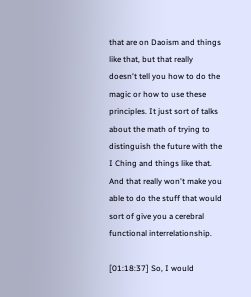that are on Daoism and things like that, but that really doesn't tell you how to do the magic or how to use these principles. It just sort of talks about the math of trying to distinguish the future with the I Ching and things like that. And that really won't make you able to do the stuff that would sort of give you a cerebral functional interrelationship.

[01:18:37] So, I would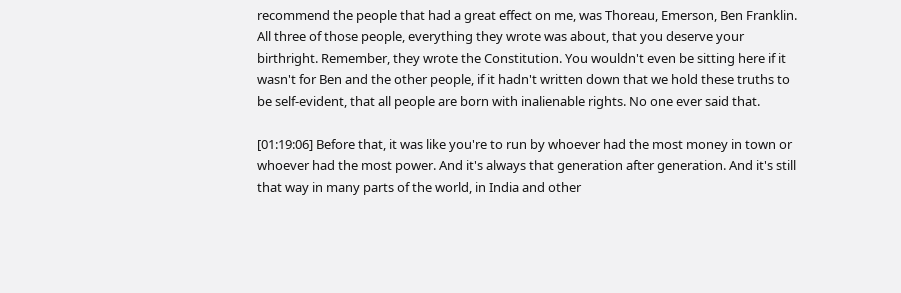recommend the people that had a great effect on me, was Thoreau, Emerson, Ben Franklin. All three of those people, everything they wrote was about, that you deserve your birthright. Remember, they wrote the Constitution. You wouldn't even be sitting here if it wasn't for Ben and the other people, if it hadn't written down that we hold these truths to be self-evident, that all people are born with inalienable rights. No one ever said that.

[01:19:06] Before that, it was like you're to run by whoever had the most money in town or whoever had the most power. And it's always that generation after generation. And it's still that way in many parts of the world, in India and other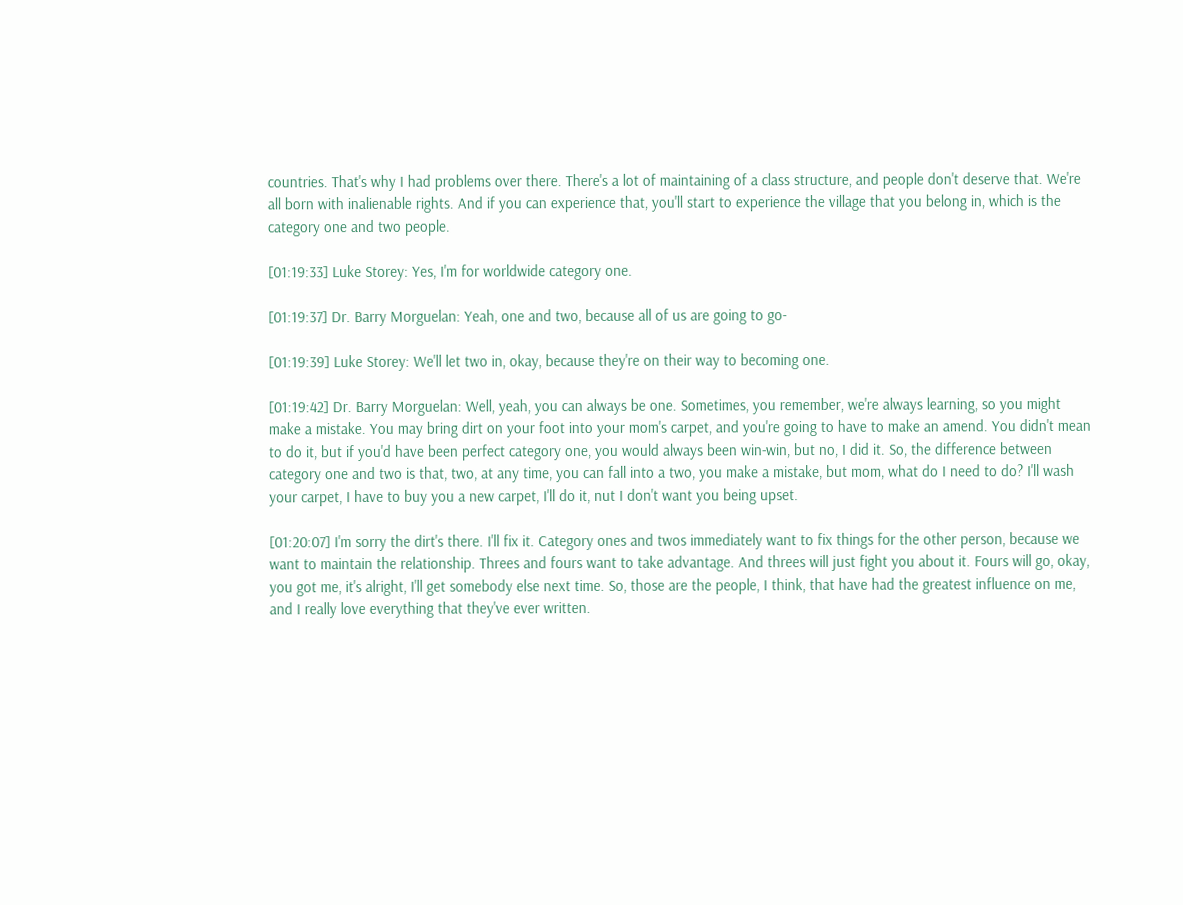countries. That's why I had problems over there. There's a lot of maintaining of a class structure, and people don't deserve that. We're all born with inalienable rights. And if you can experience that, you'll start to experience the village that you belong in, which is the category one and two people.

[01:19:33] Luke Storey: Yes, I'm for worldwide category one.

[01:19:37] Dr. Barry Morguelan: Yeah, one and two, because all of us are going to go-

[01:19:39] Luke Storey: We'll let two in, okay, because they're on their way to becoming one.

[01:19:42] Dr. Barry Morguelan: Well, yeah, you can always be one. Sometimes, you remember, we're always learning, so you might make a mistake. You may bring dirt on your foot into your mom's carpet, and you're going to have to make an amend. You didn't mean to do it, but if you'd have been perfect category one, you would always been win-win, but no, I did it. So, the difference between category one and two is that, two, at any time, you can fall into a two, you make a mistake, but mom, what do I need to do? I'll wash your carpet, I have to buy you a new carpet, I'll do it, nut I don't want you being upset.

[01:20:07] I'm sorry the dirt's there. I'll fix it. Category ones and twos immediately want to fix things for the other person, because we want to maintain the relationship. Threes and fours want to take advantage. And threes will just fight you about it. Fours will go, okay, you got me, it's alright, I'll get somebody else next time. So, those are the people, I think, that have had the greatest influence on me, and I really love everything that they've ever written.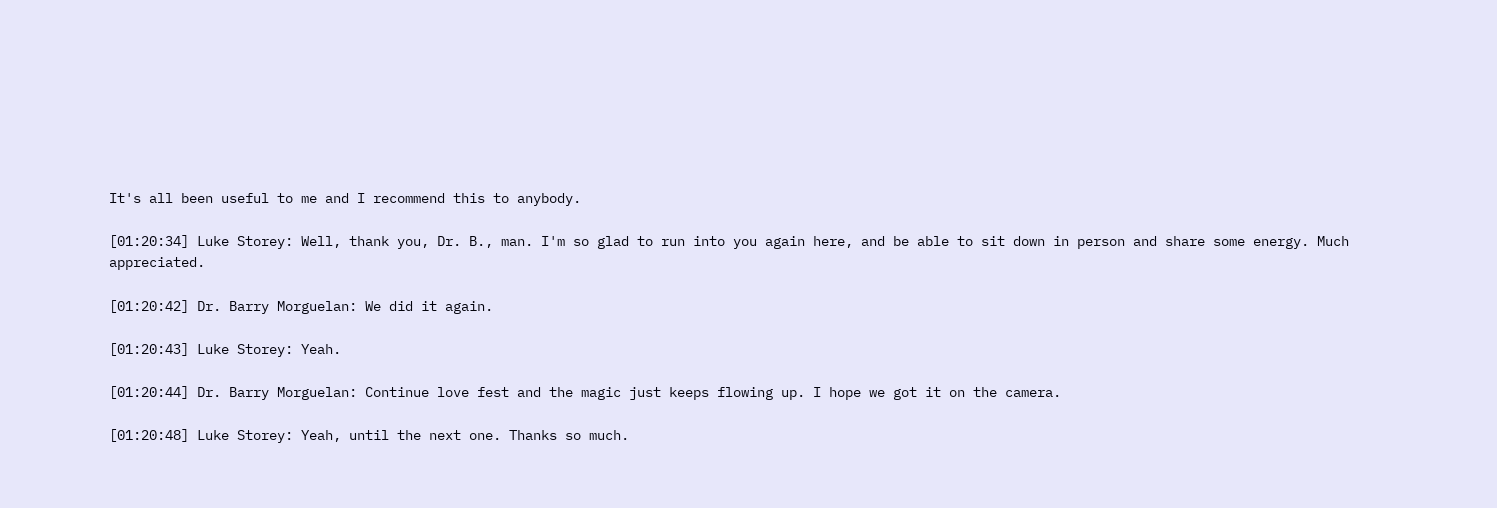It's all been useful to me and I recommend this to anybody.

[01:20:34] Luke Storey: Well, thank you, Dr. B., man. I'm so glad to run into you again here, and be able to sit down in person and share some energy. Much appreciated.

[01:20:42] Dr. Barry Morguelan: We did it again.

[01:20:43] Luke Storey: Yeah.

[01:20:44] Dr. Barry Morguelan: Continue love fest and the magic just keeps flowing up. I hope we got it on the camera.

[01:20:48] Luke Storey: Yeah, until the next one. Thanks so much.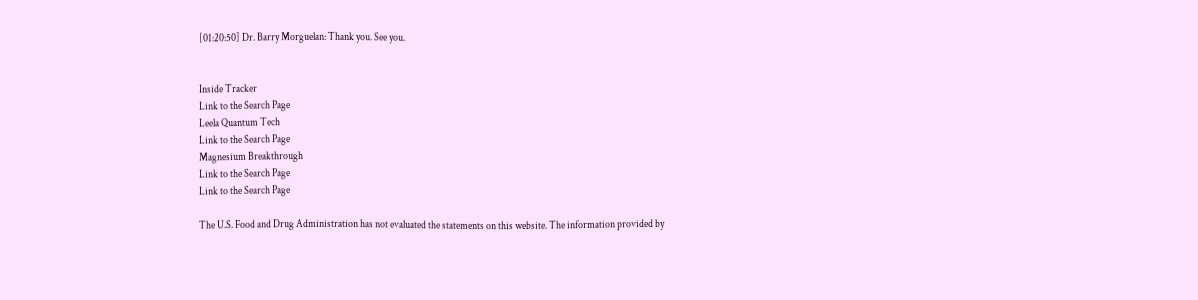[01:20:50] Dr. Barry Morguelan: Thank you. See you.


Inside Tracker
Link to the Search Page
Leela Quantum Tech
Link to the Search Page
Magnesium Breakthrough
Link to the Search Page
Link to the Search Page

The U.S. Food and Drug Administration has not evaluated the statements on this website. The information provided by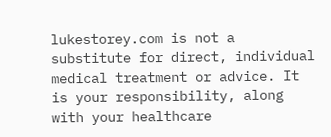lukestorey.com is not a substitute for direct, individual medical treatment or advice. It is your responsibility, along with your healthcare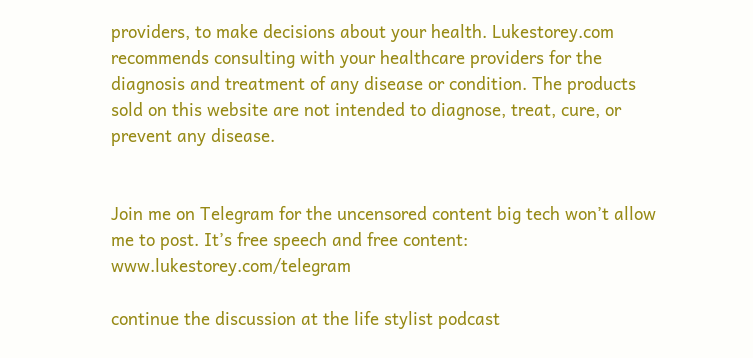providers, to make decisions about your health. Lukestorey.com recommends consulting with your healthcare providers for the diagnosis and treatment of any disease or condition. The products sold on this website are not intended to diagnose, treat, cure, or prevent any disease.


Join me on Telegram for the uncensored content big tech won’t allow me to post. It’s free speech and free content: www.lukestorey.com/telegram

continue the discussion at the life stylist podcast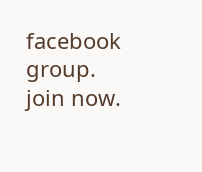facebook group. join now.